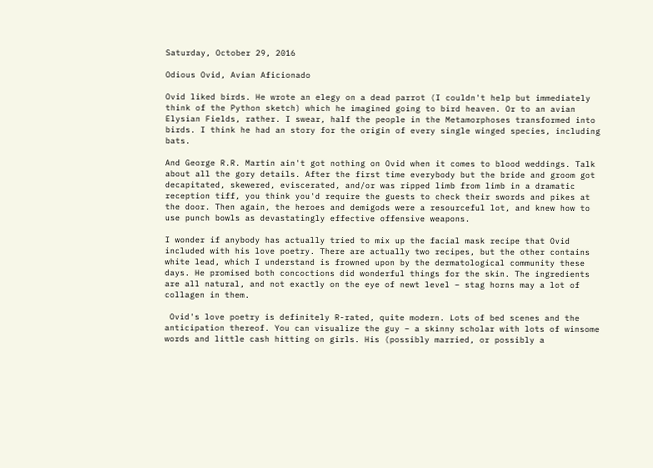Saturday, October 29, 2016

Odious Ovid, Avian Aficionado

Ovid liked birds. He wrote an elegy on a dead parrot (I couldn't help but immediately think of the Python sketch) which he imagined going to bird heaven. Or to an avian Elysian Fields, rather. I swear, half the people in the Metamorphoses transformed into birds. I think he had an story for the origin of every single winged species, including bats.

And George R.R. Martin ain't got nothing on Ovid when it comes to blood weddings. Talk about all the gory details. After the first time everybody but the bride and groom got decapitated, skewered, eviscerated, and/or was ripped limb from limb in a dramatic reception tiff, you think you'd require the guests to check their swords and pikes at the door. Then again, the heroes and demigods were a resourceful lot, and knew how to use punch bowls as devastatingly effective offensive weapons.

I wonder if anybody has actually tried to mix up the facial mask recipe that Ovid included with his love poetry. There are actually two recipes, but the other contains white lead, which I understand is frowned upon by the dermatological community these days. He promised both concoctions did wonderful things for the skin. The ingredients are all natural, and not exactly on the eye of newt level – stag horns may a lot of collagen in them.

 Ovid's love poetry is definitely R-rated, quite modern. Lots of bed scenes and the anticipation thereof. You can visualize the guy – a skinny scholar with lots of winsome words and little cash hitting on girls. His (possibly married, or possibly a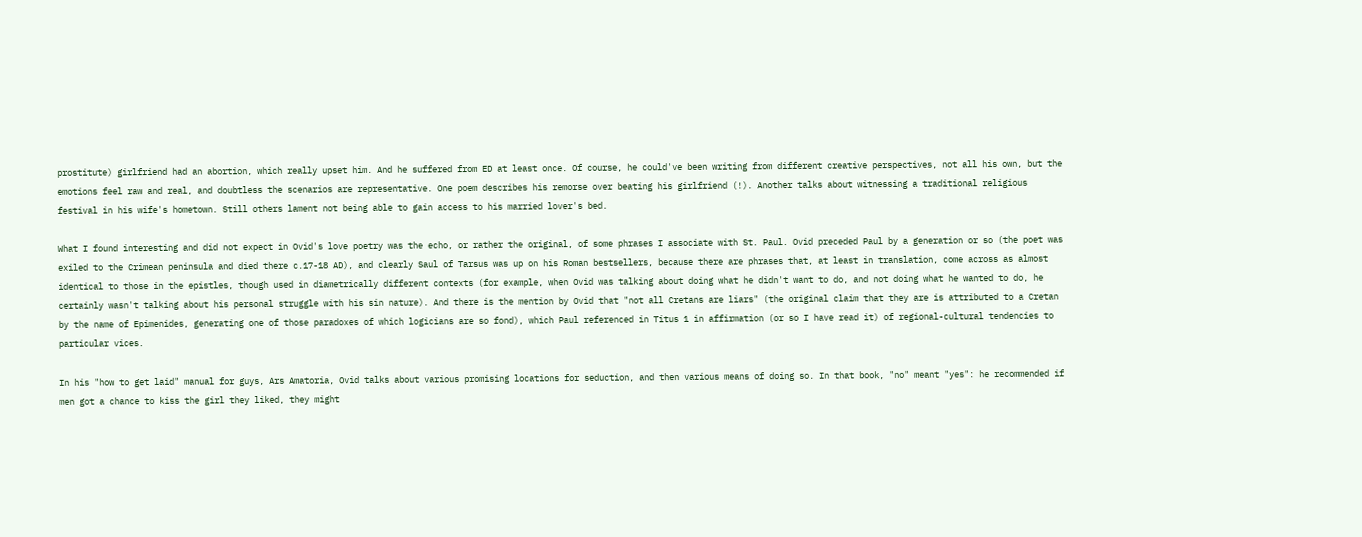prostitute) girlfriend had an abortion, which really upset him. And he suffered from ED at least once. Of course, he could've been writing from different creative perspectives, not all his own, but the emotions feel raw and real, and doubtless the scenarios are representative. One poem describes his remorse over beating his girlfriend (!). Another talks about witnessing a traditional religious festival in his wife's hometown. Still others lament not being able to gain access to his married lover's bed.

What I found interesting and did not expect in Ovid's love poetry was the echo, or rather the original, of some phrases I associate with St. Paul. Ovid preceded Paul by a generation or so (the poet was exiled to the Crimean peninsula and died there c.17-18 AD), and clearly Saul of Tarsus was up on his Roman bestsellers, because there are phrases that, at least in translation, come across as almost identical to those in the epistles, though used in diametrically different contexts (for example, when Ovid was talking about doing what he didn't want to do, and not doing what he wanted to do, he certainly wasn't talking about his personal struggle with his sin nature). And there is the mention by Ovid that "not all Cretans are liars" (the original claim that they are is attributed to a Cretan by the name of Epimenides, generating one of those paradoxes of which logicians are so fond), which Paul referenced in Titus 1 in affirmation (or so I have read it) of regional-cultural tendencies to particular vices.

In his "how to get laid" manual for guys, Ars Amatoria, Ovid talks about various promising locations for seduction, and then various means of doing so. In that book, "no" meant "yes": he recommended if men got a chance to kiss the girl they liked, they might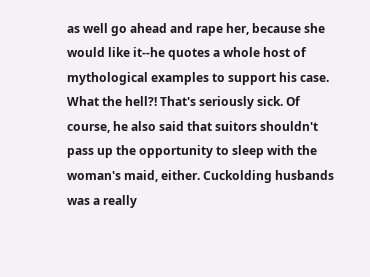as well go ahead and rape her, because she would like it--he quotes a whole host of mythological examples to support his case. What the hell?! That's seriously sick. Of course, he also said that suitors shouldn't pass up the opportunity to sleep with the woman's maid, either. Cuckolding husbands was a really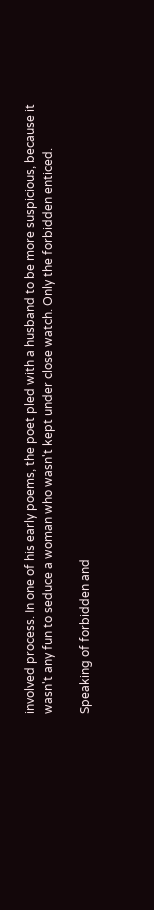involved process. In one of his early poems, the poet pled with a husband to be more suspicious, because it wasn't any fun to seduce a woman who wasn't kept under close watch. Only the forbidden enticed.

Speaking of forbidden and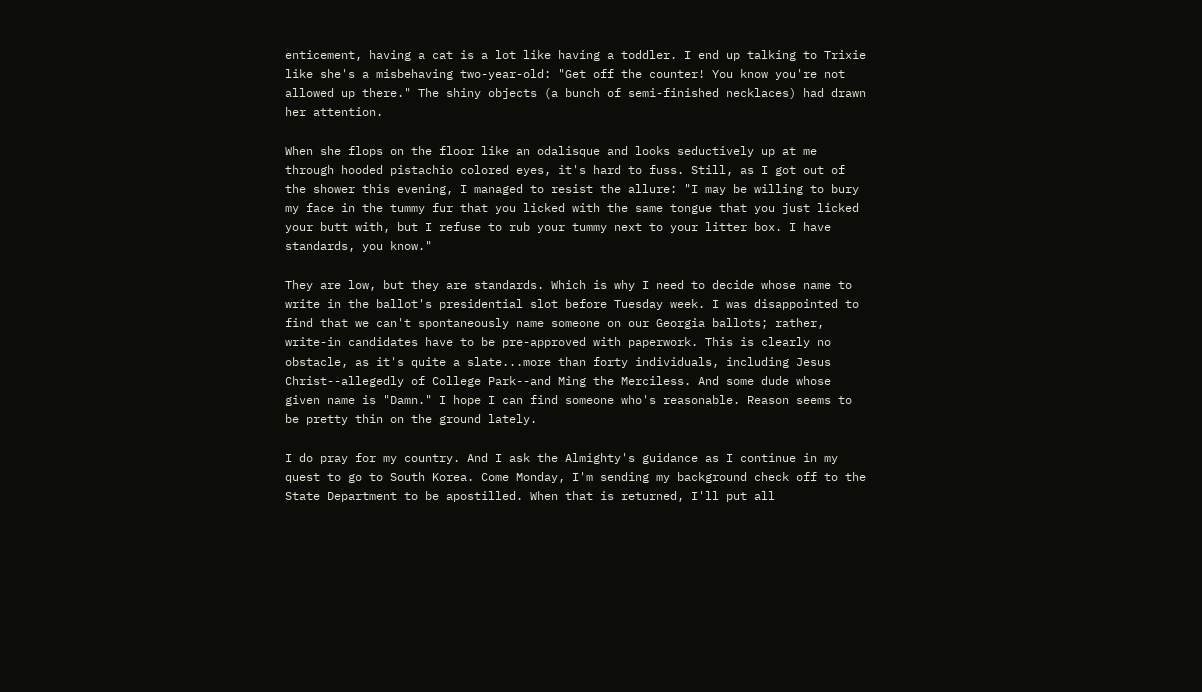enticement, having a cat is a lot like having a toddler. I end up talking to Trixie like she's a misbehaving two-year-old: "Get off the counter! You know you're not allowed up there." The shiny objects (a bunch of semi-finished necklaces) had drawn her attention.

When she flops on the floor like an odalisque and looks seductively up at me through hooded pistachio colored eyes, it's hard to fuss. Still, as I got out of the shower this evening, I managed to resist the allure: "I may be willing to bury my face in the tummy fur that you licked with the same tongue that you just licked your butt with, but I refuse to rub your tummy next to your litter box. I have standards, you know."

They are low, but they are standards. Which is why I need to decide whose name to write in the ballot's presidential slot before Tuesday week. I was disappointed to find that we can't spontaneously name someone on our Georgia ballots; rather, write-in candidates have to be pre-approved with paperwork. This is clearly no obstacle, as it's quite a slate...more than forty individuals, including Jesus Christ--allegedly of College Park--and Ming the Merciless. And some dude whose given name is "Damn." I hope I can find someone who's reasonable. Reason seems to be pretty thin on the ground lately.

I do pray for my country. And I ask the Almighty's guidance as I continue in my quest to go to South Korea. Come Monday, I'm sending my background check off to the State Department to be apostilled. When that is returned, I'll put all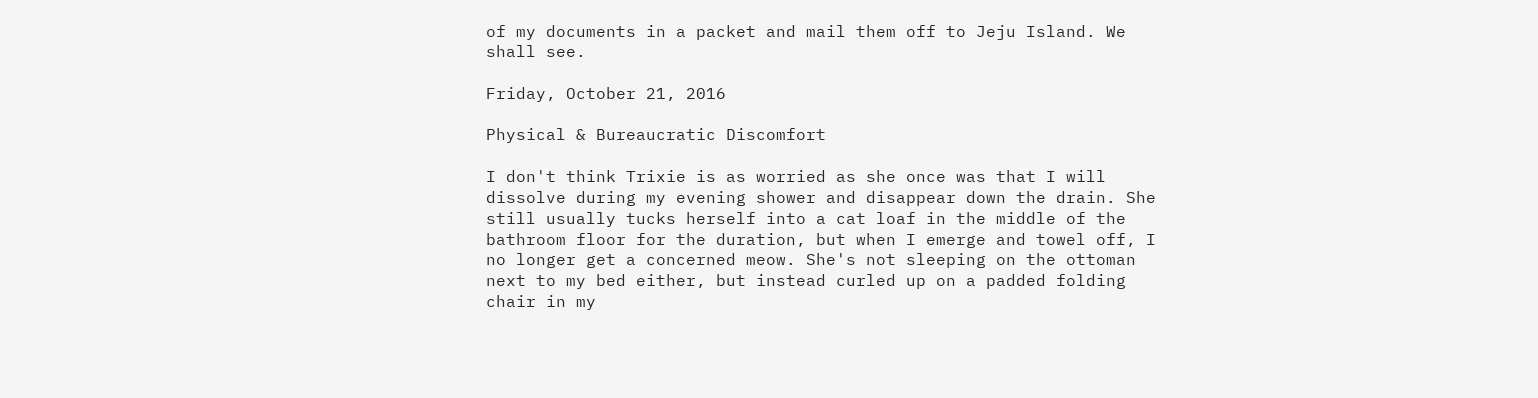of my documents in a packet and mail them off to Jeju Island. We shall see.

Friday, October 21, 2016

Physical & Bureaucratic Discomfort

I don't think Trixie is as worried as she once was that I will dissolve during my evening shower and disappear down the drain. She still usually tucks herself into a cat loaf in the middle of the bathroom floor for the duration, but when I emerge and towel off, I no longer get a concerned meow. She's not sleeping on the ottoman next to my bed either, but instead curled up on a padded folding chair in my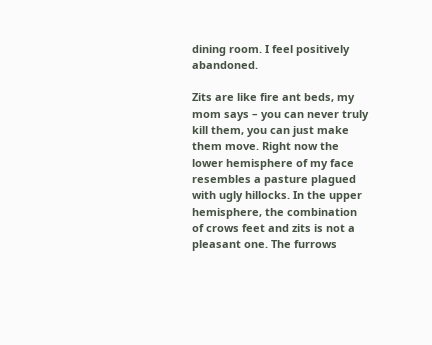dining room. I feel positively abandoned.

Zits are like fire ant beds, my mom says – you can never truly kill them, you can just make them move. Right now the lower hemisphere of my face resembles a pasture plagued with ugly hillocks. In the upper hemisphere, the combination of crows feet and zits is not a pleasant one. The furrows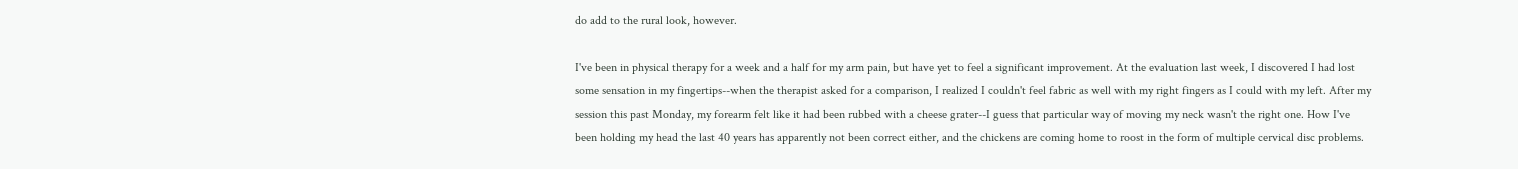do add to the rural look, however.

I've been in physical therapy for a week and a half for my arm pain, but have yet to feel a significant improvement. At the evaluation last week, I discovered I had lost some sensation in my fingertips--when the therapist asked for a comparison, I realized I couldn't feel fabric as well with my right fingers as I could with my left. After my session this past Monday, my forearm felt like it had been rubbed with a cheese grater--I guess that particular way of moving my neck wasn't the right one. How I've been holding my head the last 40 years has apparently not been correct either, and the chickens are coming home to roost in the form of multiple cervical disc problems.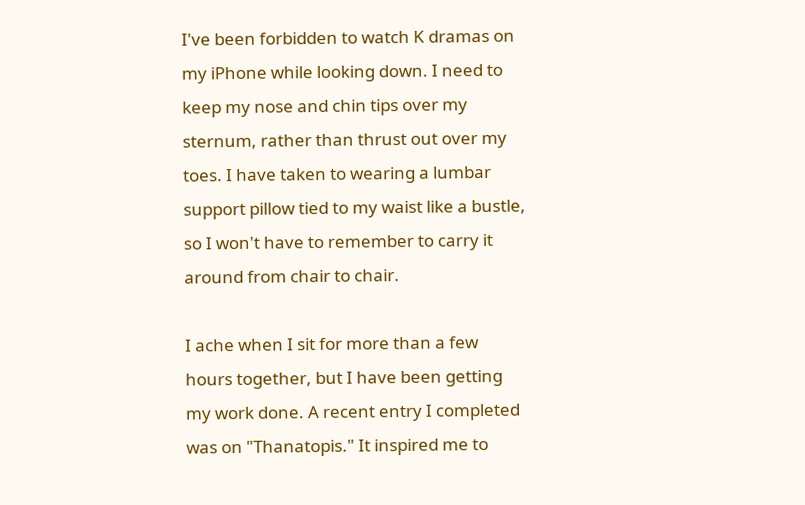I've been forbidden to watch K dramas on my iPhone while looking down. I need to keep my nose and chin tips over my sternum, rather than thrust out over my toes. I have taken to wearing a lumbar support pillow tied to my waist like a bustle, so I won't have to remember to carry it around from chair to chair.

I ache when I sit for more than a few hours together, but I have been getting my work done. A recent entry I completed was on "Thanatopis." It inspired me to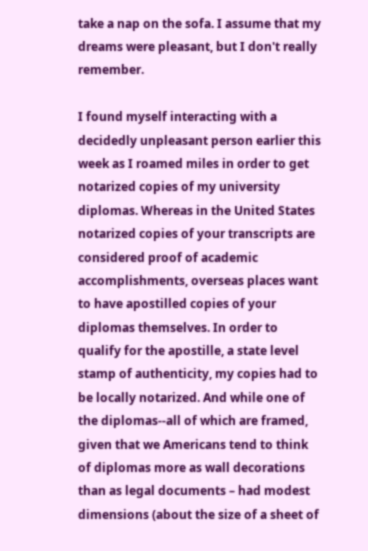take a nap on the sofa. I assume that my dreams were pleasant, but I don't really remember.

I found myself interacting with a decidedly unpleasant person earlier this week as I roamed miles in order to get notarized copies of my university diplomas. Whereas in the United States notarized copies of your transcripts are considered proof of academic accomplishments, overseas places want to have apostilled copies of your diplomas themselves. In order to qualify for the apostille, a state level stamp of authenticity, my copies had to be locally notarized. And while one of the diplomas--all of which are framed, given that we Americans tend to think of diplomas more as wall decorations than as legal documents – had modest dimensions (about the size of a sheet of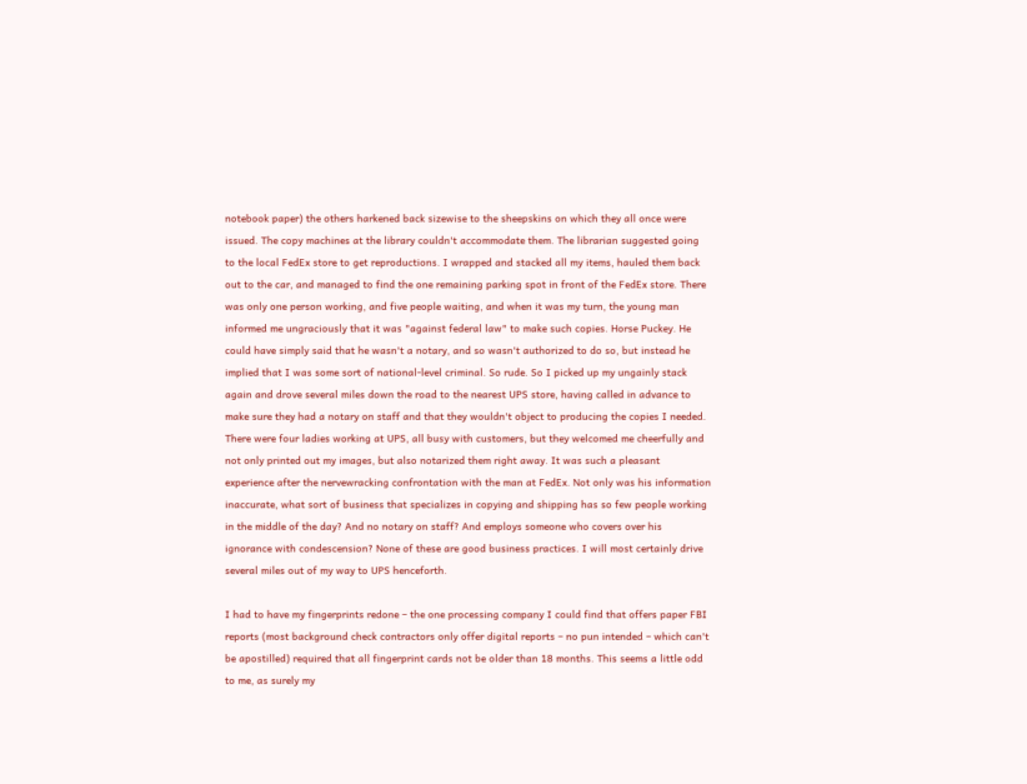notebook paper) the others harkened back sizewise to the sheepskins on which they all once were issued. The copy machines at the library couldn't accommodate them. The librarian suggested going to the local FedEx store to get reproductions. I wrapped and stacked all my items, hauled them back out to the car, and managed to find the one remaining parking spot in front of the FedEx store. There was only one person working, and five people waiting, and when it was my turn, the young man informed me ungraciously that it was "against federal law" to make such copies. Horse Puckey. He could have simply said that he wasn't a notary, and so wasn't authorized to do so, but instead he implied that I was some sort of national-level criminal. So rude. So I picked up my ungainly stack again and drove several miles down the road to the nearest UPS store, having called in advance to make sure they had a notary on staff and that they wouldn't object to producing the copies I needed. There were four ladies working at UPS, all busy with customers, but they welcomed me cheerfully and not only printed out my images, but also notarized them right away. It was such a pleasant experience after the nervewracking confrontation with the man at FedEx. Not only was his information inaccurate, what sort of business that specializes in copying and shipping has so few people working in the middle of the day? And no notary on staff? And employs someone who covers over his ignorance with condescension? None of these are good business practices. I will most certainly drive several miles out of my way to UPS henceforth.

I had to have my fingerprints redone – the one processing company I could find that offers paper FBI reports (most background check contractors only offer digital reports – no pun intended – which can't be apostilled) required that all fingerprint cards not be older than 18 months. This seems a little odd to me, as surely my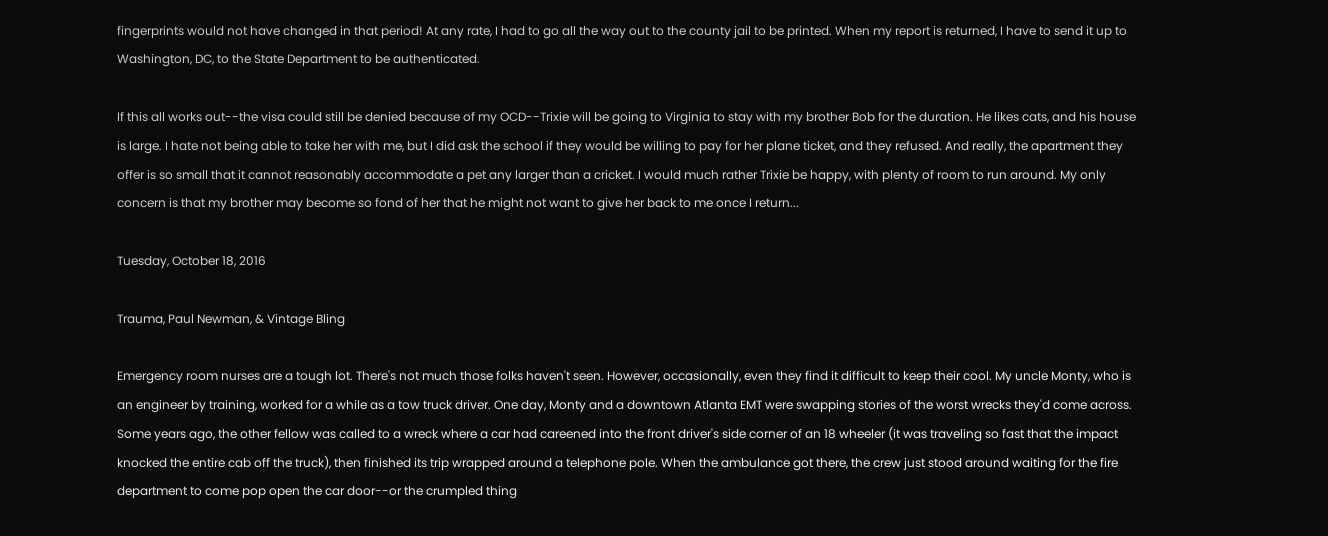fingerprints would not have changed in that period! At any rate, I had to go all the way out to the county jail to be printed. When my report is returned, I have to send it up to Washington, DC, to the State Department to be authenticated.

If this all works out--the visa could still be denied because of my OCD--Trixie will be going to Virginia to stay with my brother Bob for the duration. He likes cats, and his house is large. I hate not being able to take her with me, but I did ask the school if they would be willing to pay for her plane ticket, and they refused. And really, the apartment they offer is so small that it cannot reasonably accommodate a pet any larger than a cricket. I would much rather Trixie be happy, with plenty of room to run around. My only concern is that my brother may become so fond of her that he might not want to give her back to me once I return...

Tuesday, October 18, 2016

Trauma, Paul Newman, & Vintage Bling

Emergency room nurses are a tough lot. There's not much those folks haven't seen. However, occasionally, even they find it difficult to keep their cool. My uncle Monty, who is an engineer by training, worked for a while as a tow truck driver. One day, Monty and a downtown Atlanta EMT were swapping stories of the worst wrecks they'd come across. Some years ago, the other fellow was called to a wreck where a car had careened into the front driver's side corner of an 18 wheeler (it was traveling so fast that the impact knocked the entire cab off the truck), then finished its trip wrapped around a telephone pole. When the ambulance got there, the crew just stood around waiting for the fire department to come pop open the car door--or the crumpled thing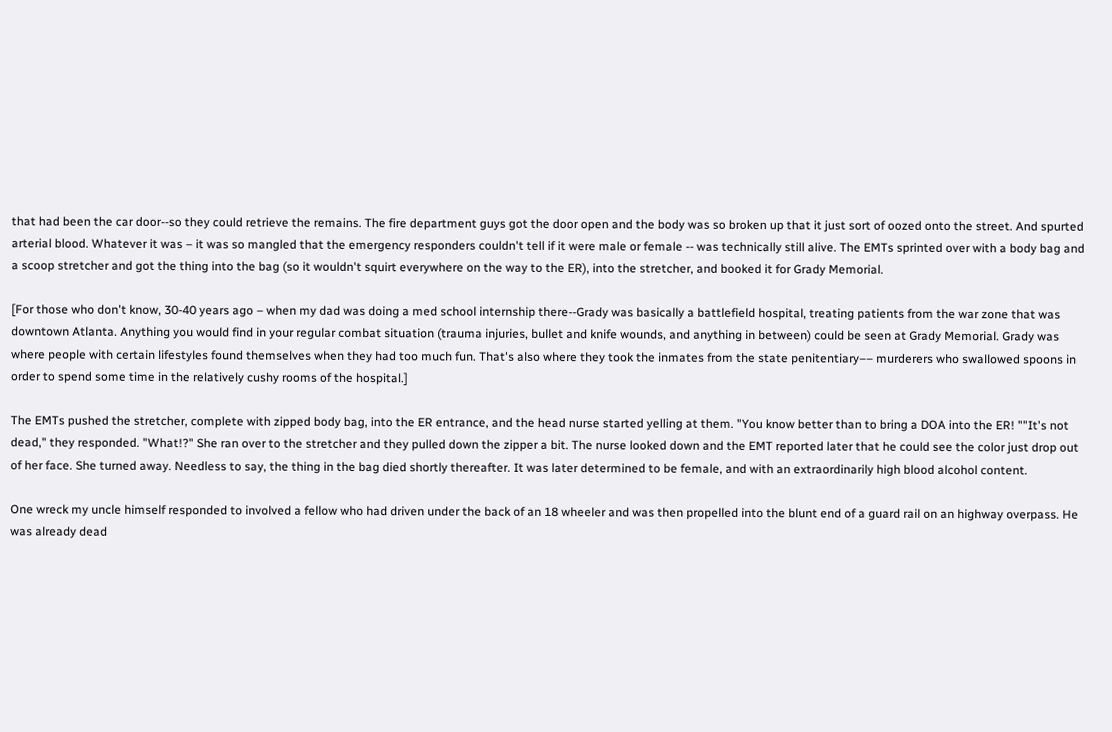that had been the car door--so they could retrieve the remains. The fire department guys got the door open and the body was so broken up that it just sort of oozed onto the street. And spurted arterial blood. Whatever it was – it was so mangled that the emergency responders couldn't tell if it were male or female -- was technically still alive. The EMTs sprinted over with a body bag and a scoop stretcher and got the thing into the bag (so it wouldn't squirt everywhere on the way to the ER), into the stretcher, and booked it for Grady Memorial.

[For those who don't know, 30-40 years ago – when my dad was doing a med school internship there--Grady was basically a battlefield hospital, treating patients from the war zone that was downtown Atlanta. Anything you would find in your regular combat situation (trauma injuries, bullet and knife wounds, and anything in between) could be seen at Grady Memorial. Grady was where people with certain lifestyles found themselves when they had too much fun. That's also where they took the inmates from the state penitentiary–– murderers who swallowed spoons in order to spend some time in the relatively cushy rooms of the hospital.]

The EMTs pushed the stretcher, complete with zipped body bag, into the ER entrance, and the head nurse started yelling at them. "You know better than to bring a DOA into the ER! ""It's not dead," they responded. "What!?" She ran over to the stretcher and they pulled down the zipper a bit. The nurse looked down and the EMT reported later that he could see the color just drop out of her face. She turned away. Needless to say, the thing in the bag died shortly thereafter. It was later determined to be female, and with an extraordinarily high blood alcohol content.

One wreck my uncle himself responded to involved a fellow who had driven under the back of an 18 wheeler and was then propelled into the blunt end of a guard rail on an highway overpass. He was already dead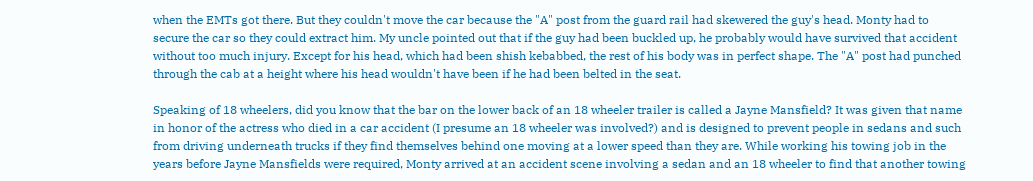when the EMTs got there. But they couldn't move the car because the "A" post from the guard rail had skewered the guy's head. Monty had to secure the car so they could extract him. My uncle pointed out that if the guy had been buckled up, he probably would have survived that accident without too much injury. Except for his head, which had been shish kebabbed, the rest of his body was in perfect shape. The "A" post had punched through the cab at a height where his head wouldn't have been if he had been belted in the seat.

Speaking of 18 wheelers, did you know that the bar on the lower back of an 18 wheeler trailer is called a Jayne Mansfield? It was given that name in honor of the actress who died in a car accident (I presume an 18 wheeler was involved?) and is designed to prevent people in sedans and such from driving underneath trucks if they find themselves behind one moving at a lower speed than they are. While working his towing job in the years before Jayne Mansfields were required, Monty arrived at an accident scene involving a sedan and an 18 wheeler to find that another towing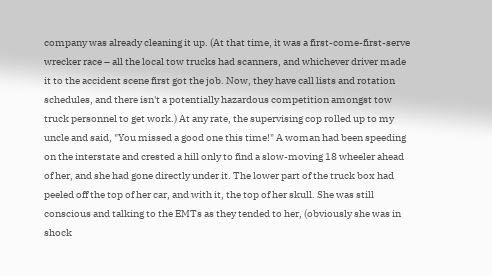company was already cleaning it up. (At that time, it was a first-come-first-serve wrecker race – all the local tow trucks had scanners, and whichever driver made it to the accident scene first got the job. Now, they have call lists and rotation schedules, and there isn't a potentially hazardous competition amongst tow truck personnel to get work.) At any rate, the supervising cop rolled up to my uncle and said, "You missed a good one this time!" A woman had been speeding on the interstate and crested a hill only to find a slow-moving 18 wheeler ahead of her, and she had gone directly under it. The lower part of the truck box had peeled off the top of her car, and with it, the top of her skull. She was still conscious and talking to the EMTs as they tended to her, (obviously she was in shock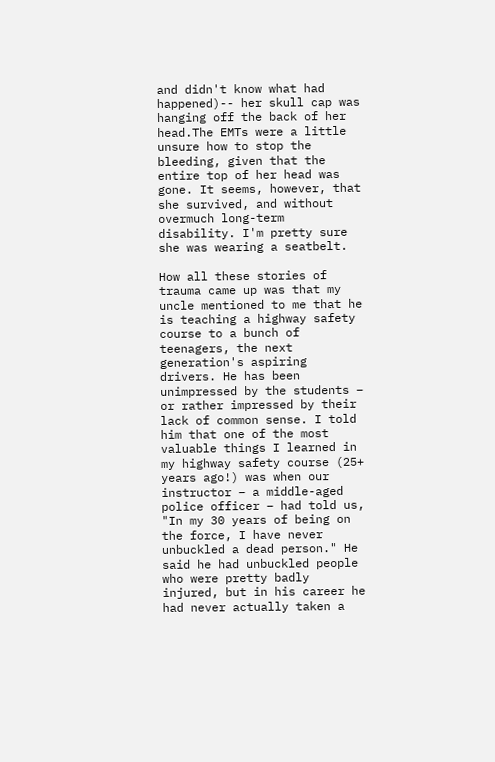and didn't know what had happened)-- her skull cap was hanging off the back of her head.The EMTs were a little unsure how to stop the bleeding, given that the entire top of her head was gone. It seems, however, that she survived, and without overmuch long-term disability. I'm pretty sure she was wearing a seatbelt.

How all these stories of trauma came up was that my uncle mentioned to me that he is teaching a highway safety course to a bunch of teenagers, the next generation's aspiring drivers. He has been unimpressed by the students – or rather impressed by their lack of common sense. I told him that one of the most valuable things I learned in my highway safety course (25+ years ago!) was when our instructor – a middle-aged police officer – had told us, "In my 30 years of being on the force, I have never unbuckled a dead person." He said he had unbuckled people who were pretty badly injured, but in his career he had never actually taken a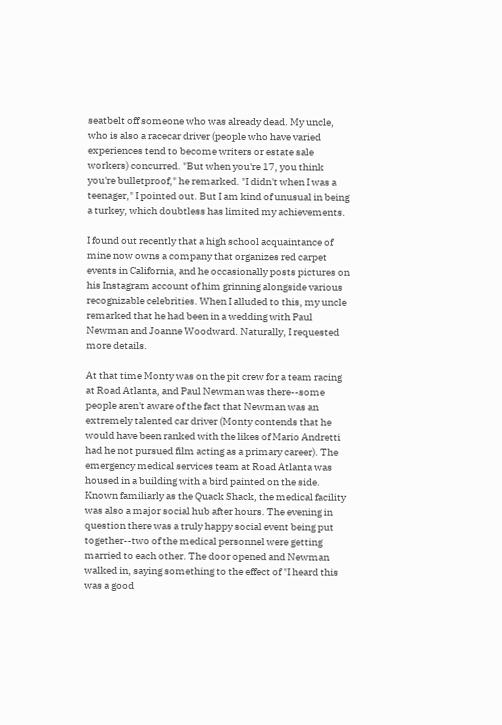seatbelt off someone who was already dead. My uncle, who is also a racecar driver (people who have varied experiences tend to become writers or estate sale workers) concurred. "But when you're 17, you think you're bulletproof," he remarked. "I didn't when I was a teenager," I pointed out. But I am kind of unusual in being a turkey, which doubtless has limited my achievements.

I found out recently that a high school acquaintance of mine now owns a company that organizes red carpet events in California, and he occasionally posts pictures on his Instagram account of him grinning alongside various recognizable celebrities. When I alluded to this, my uncle remarked that he had been in a wedding with Paul Newman and Joanne Woodward. Naturally, I requested more details.

At that time Monty was on the pit crew for a team racing at Road Atlanta, and Paul Newman was there--some people aren't aware of the fact that Newman was an extremely talented car driver (Monty contends that he would have been ranked with the likes of Mario Andretti had he not pursued film acting as a primary career). The emergency medical services team at Road Atlanta was housed in a building with a bird painted on the side. Known familiarly as the Quack Shack, the medical facility was also a major social hub after hours. The evening in question there was a truly happy social event being put together--two of the medical personnel were getting married to each other. The door opened and Newman walked in, saying something to the effect of "I heard this was a good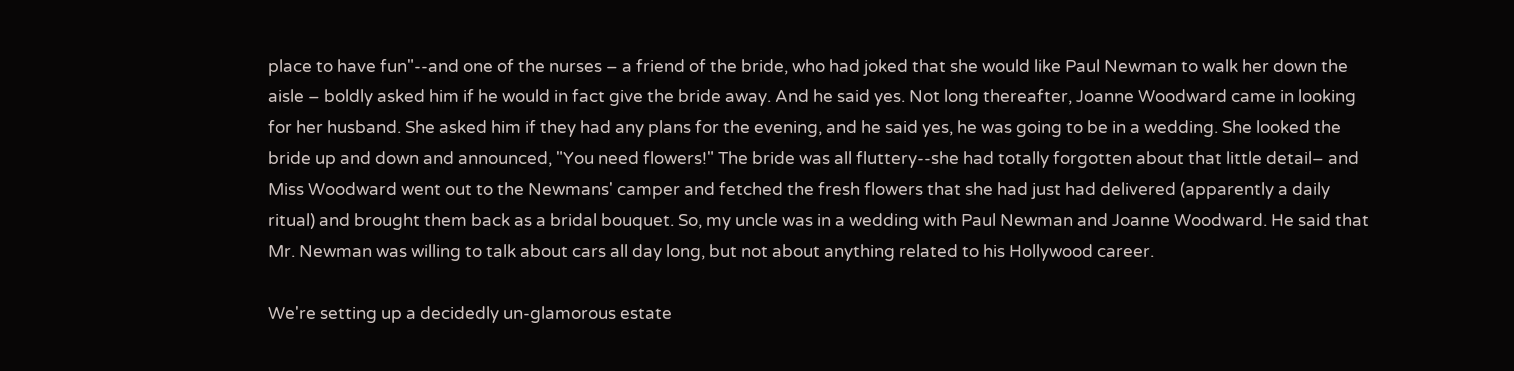place to have fun"--and one of the nurses – a friend of the bride, who had joked that she would like Paul Newman to walk her down the aisle – boldly asked him if he would in fact give the bride away. And he said yes. Not long thereafter, Joanne Woodward came in looking for her husband. She asked him if they had any plans for the evening, and he said yes, he was going to be in a wedding. She looked the bride up and down and announced, "You need flowers!" The bride was all fluttery--she had totally forgotten about that little detail– and Miss Woodward went out to the Newmans' camper and fetched the fresh flowers that she had just had delivered (apparently a daily ritual) and brought them back as a bridal bouquet. So, my uncle was in a wedding with Paul Newman and Joanne Woodward. He said that Mr. Newman was willing to talk about cars all day long, but not about anything related to his Hollywood career.

We're setting up a decidedly un-glamorous estate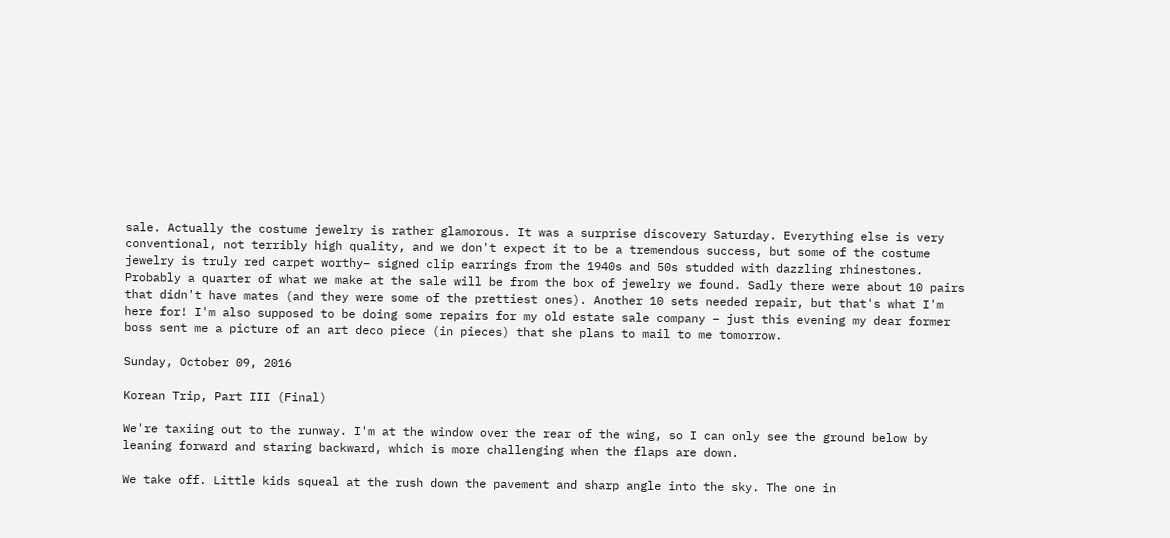sale. Actually the costume jewelry is rather glamorous. It was a surprise discovery Saturday. Everything else is very conventional, not terribly high quality, and we don't expect it to be a tremendous success, but some of the costume jewelry is truly red carpet worthy– signed clip earrings from the 1940s and 50s studded with dazzling rhinestones. Probably a quarter of what we make at the sale will be from the box of jewelry we found. Sadly there were about 10 pairs that didn't have mates (and they were some of the prettiest ones). Another 10 sets needed repair, but that's what I'm here for! I'm also supposed to be doing some repairs for my old estate sale company – just this evening my dear former boss sent me a picture of an art deco piece (in pieces) that she plans to mail to me tomorrow.

Sunday, October 09, 2016

Korean Trip, Part III (Final)

We're taxiing out to the runway. I'm at the window over the rear of the wing, so I can only see the ground below by leaning forward and staring backward, which is more challenging when the flaps are down.

We take off. Little kids squeal at the rush down the pavement and sharp angle into the sky. The one in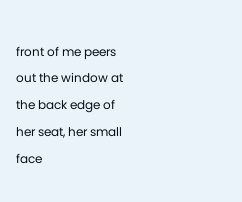front of me peers out the window at the back edge of her seat, her small face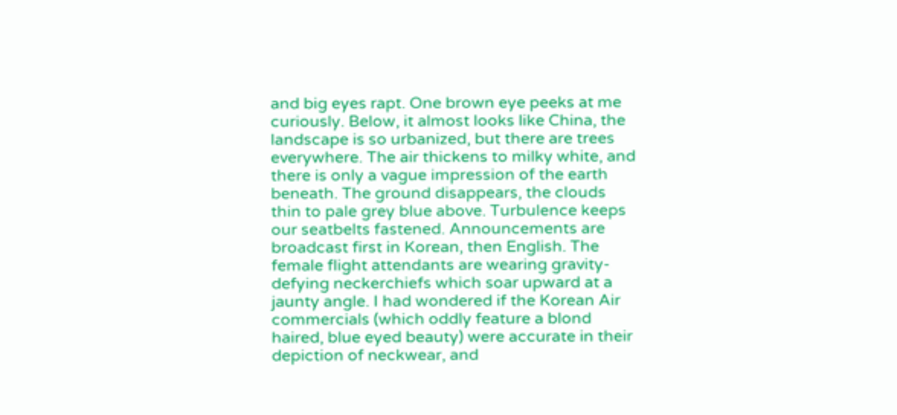and big eyes rapt. One brown eye peeks at me curiously. Below, it almost looks like China, the landscape is so urbanized, but there are trees everywhere. The air thickens to milky white, and there is only a vague impression of the earth beneath. The ground disappears, the clouds thin to pale grey blue above. Turbulence keeps our seatbelts fastened. Announcements are broadcast first in Korean, then English. The female flight attendants are wearing gravity-defying neckerchiefs which soar upward at a jaunty angle. I had wondered if the Korean Air commercials (which oddly feature a blond haired, blue eyed beauty) were accurate in their depiction of neckwear, and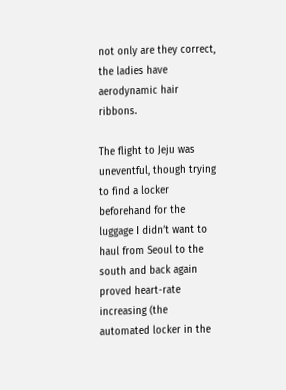not only are they correct, the ladies have aerodynamic hair ribbons.

The flight to Jeju was uneventful, though trying to find a locker beforehand for the luggage I didn’t want to haul from Seoul to the south and back again proved heart-rate increasing (the automated locker in the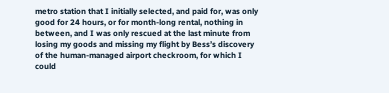metro station that I initially selected, and paid for, was only good for 24 hours, or for month-long rental, nothing in between, and I was only rescued at the last minute from losing my goods and missing my flight by Bess’s discovery of the human-managed airport checkroom, for which I could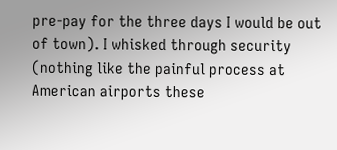pre-pay for the three days I would be out of town). I whisked through security (nothing like the painful process at American airports these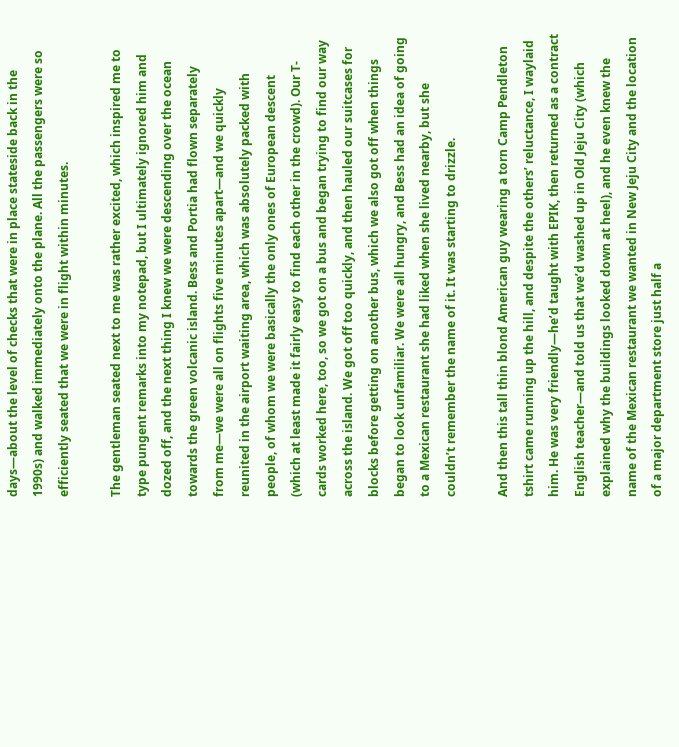days—about the level of checks that were in place stateside back in the 1990s) and walked immediately onto the plane. All the passengers were so efficiently seated that we were in flight within minutes.

The gentleman seated next to me was rather excited, which inspired me to type pungent remarks into my notepad, but I ultimately ignored him and dozed off, and the next thing I knew we were descending over the ocean towards the green volcanic island. Bess and Portia had flown separately from me—we were all on flights five minutes apart—and we quickly reunited in the airport waiting area, which was absolutely packed with people, of whom we were basically the only ones of European descent (which at least made it fairly easy to find each other in the crowd). Our T-cards worked here, too, so we got on a bus and began trying to find our way across the island. We got off too quickly, and then hauled our suitcases for blocks before getting on another bus, which we also got off when things began to look unfamiliar. We were all hungry, and Bess had an idea of going to a Mexican restaurant she had liked when she lived nearby, but she couldn’t remember the name of it. It was starting to drizzle.

And then this tall thin blond American guy wearing a torn Camp Pendleton tshirt came running up the hill, and despite the others’ reluctance, I waylaid him. He was very friendly—he’d taught with EPIK, then returned as a contract English teacher—and told us that we’d washed up in Old Jeju City (which explained why the buildings looked down at heel), and he even knew the name of the Mexican restaurant we wanted in New Jeju City and the location of a major department store just half a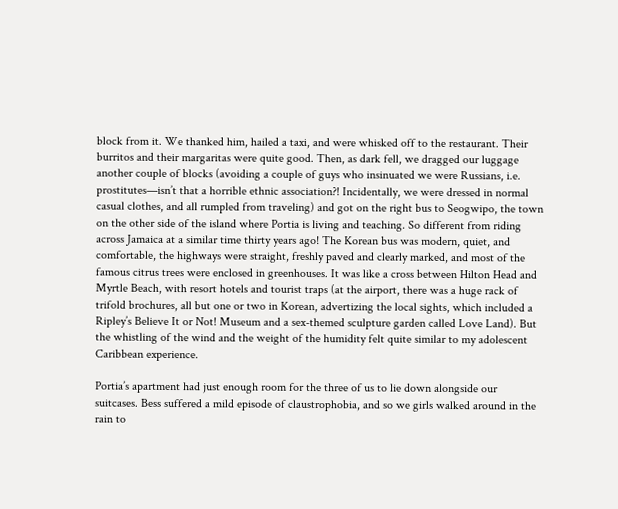block from it. We thanked him, hailed a taxi, and were whisked off to the restaurant. Their burritos and their margaritas were quite good. Then, as dark fell, we dragged our luggage another couple of blocks (avoiding a couple of guys who insinuated we were Russians, i.e. prostitutes—isn’t that a horrible ethnic association?! Incidentally, we were dressed in normal casual clothes, and all rumpled from traveling) and got on the right bus to Seogwipo, the town on the other side of the island where Portia is living and teaching. So different from riding across Jamaica at a similar time thirty years ago! The Korean bus was modern, quiet, and comfortable, the highways were straight, freshly paved and clearly marked, and most of the famous citrus trees were enclosed in greenhouses. It was like a cross between Hilton Head and Myrtle Beach, with resort hotels and tourist traps (at the airport, there was a huge rack of trifold brochures, all but one or two in Korean, advertizing the local sights, which included a Ripley’s Believe It or Not! Museum and a sex-themed sculpture garden called Love Land). But the whistling of the wind and the weight of the humidity felt quite similar to my adolescent Caribbean experience.

Portia’s apartment had just enough room for the three of us to lie down alongside our suitcases. Bess suffered a mild episode of claustrophobia, and so we girls walked around in the rain to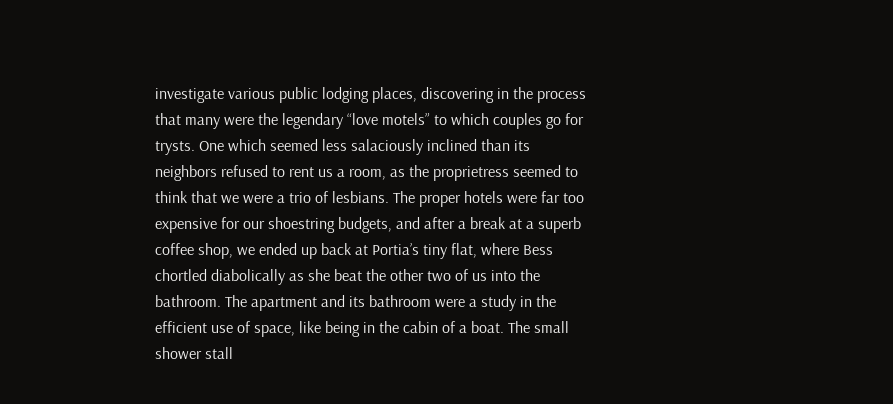investigate various public lodging places, discovering in the process that many were the legendary “love motels” to which couples go for trysts. One which seemed less salaciously inclined than its neighbors refused to rent us a room, as the proprietress seemed to think that we were a trio of lesbians. The proper hotels were far too expensive for our shoestring budgets, and after a break at a superb coffee shop, we ended up back at Portia’s tiny flat, where Bess chortled diabolically as she beat the other two of us into the bathroom. The apartment and its bathroom were a study in the efficient use of space, like being in the cabin of a boat. The small shower stall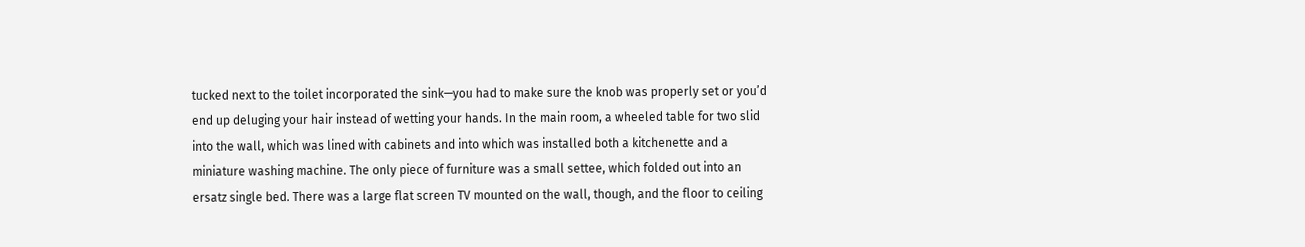tucked next to the toilet incorporated the sink—you had to make sure the knob was properly set or you’d end up deluging your hair instead of wetting your hands. In the main room, a wheeled table for two slid into the wall, which was lined with cabinets and into which was installed both a kitchenette and a miniature washing machine. The only piece of furniture was a small settee, which folded out into an ersatz single bed. There was a large flat screen TV mounted on the wall, though, and the floor to ceiling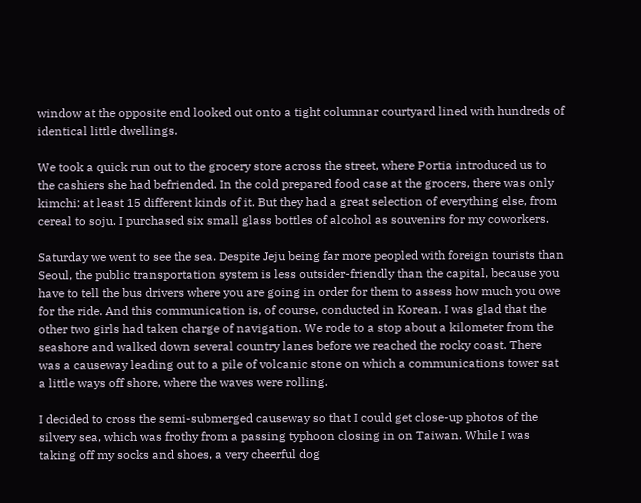window at the opposite end looked out onto a tight columnar courtyard lined with hundreds of identical little dwellings.

We took a quick run out to the grocery store across the street, where Portia introduced us to the cashiers she had befriended. In the cold prepared food case at the grocers, there was only kimchi: at least 15 different kinds of it. But they had a great selection of everything else, from cereal to soju. I purchased six small glass bottles of alcohol as souvenirs for my coworkers.

Saturday we went to see the sea. Despite Jeju being far more peopled with foreign tourists than Seoul, the public transportation system is less outsider-friendly than the capital, because you have to tell the bus drivers where you are going in order for them to assess how much you owe for the ride. And this communication is, of course, conducted in Korean. I was glad that the other two girls had taken charge of navigation. We rode to a stop about a kilometer from the seashore and walked down several country lanes before we reached the rocky coast. There was a causeway leading out to a pile of volcanic stone on which a communications tower sat a little ways off shore, where the waves were rolling.

I decided to cross the semi-submerged causeway so that I could get close-up photos of the silvery sea, which was frothy from a passing typhoon closing in on Taiwan. While I was taking off my socks and shoes, a very cheerful dog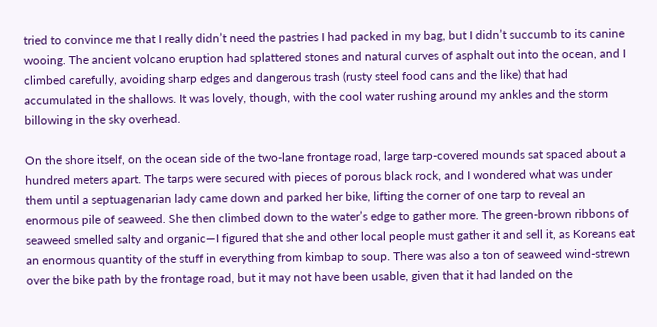tried to convince me that I really didn’t need the pastries I had packed in my bag, but I didn’t succumb to its canine wooing. The ancient volcano eruption had splattered stones and natural curves of asphalt out into the ocean, and I climbed carefully, avoiding sharp edges and dangerous trash (rusty steel food cans and the like) that had accumulated in the shallows. It was lovely, though, with the cool water rushing around my ankles and the storm billowing in the sky overhead.

On the shore itself, on the ocean side of the two-lane frontage road, large tarp-covered mounds sat spaced about a hundred meters apart. The tarps were secured with pieces of porous black rock, and I wondered what was under them until a septuagenarian lady came down and parked her bike, lifting the corner of one tarp to reveal an enormous pile of seaweed. She then climbed down to the water’s edge to gather more. The green-brown ribbons of seaweed smelled salty and organic—I figured that she and other local people must gather it and sell it, as Koreans eat an enormous quantity of the stuff in everything from kimbap to soup. There was also a ton of seaweed wind-strewn over the bike path by the frontage road, but it may not have been usable, given that it had landed on the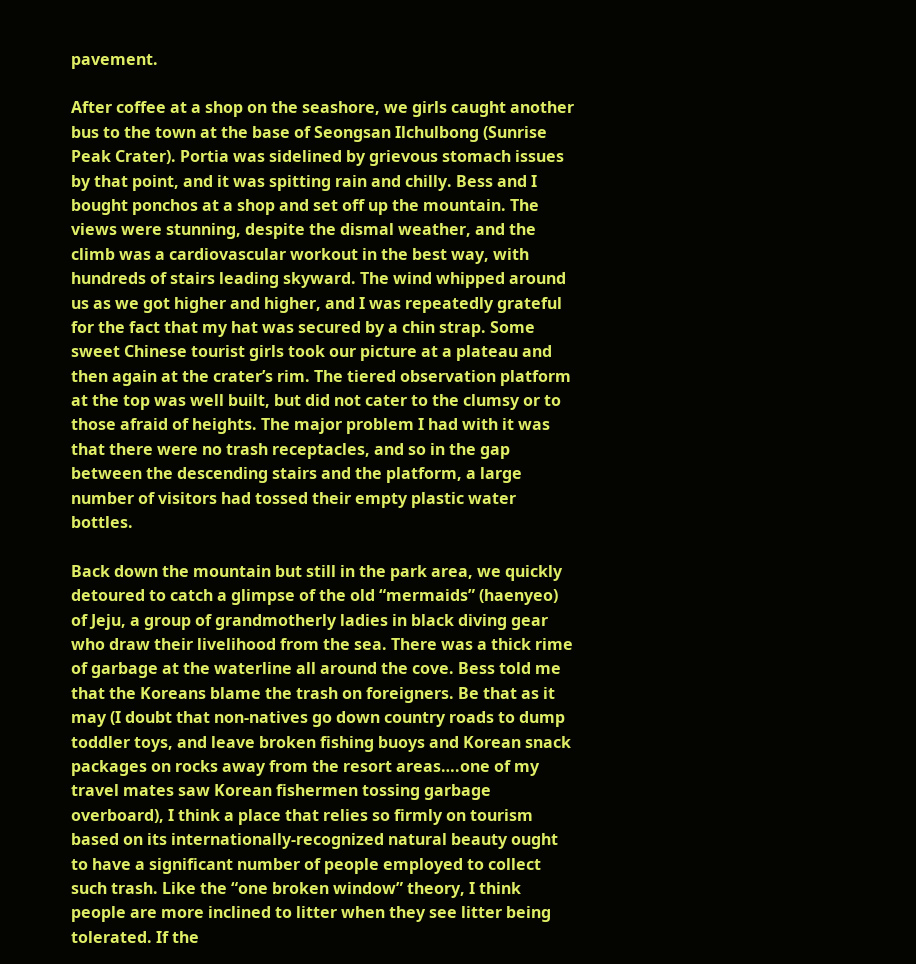pavement.

After coffee at a shop on the seashore, we girls caught another bus to the town at the base of Seongsan Ilchulbong (Sunrise Peak Crater). Portia was sidelined by grievous stomach issues by that point, and it was spitting rain and chilly. Bess and I bought ponchos at a shop and set off up the mountain. The views were stunning, despite the dismal weather, and the climb was a cardiovascular workout in the best way, with hundreds of stairs leading skyward. The wind whipped around us as we got higher and higher, and I was repeatedly grateful for the fact that my hat was secured by a chin strap. Some sweet Chinese tourist girls took our picture at a plateau and then again at the crater’s rim. The tiered observation platform at the top was well built, but did not cater to the clumsy or to those afraid of heights. The major problem I had with it was that there were no trash receptacles, and so in the gap between the descending stairs and the platform, a large number of visitors had tossed their empty plastic water bottles.

Back down the mountain but still in the park area, we quickly detoured to catch a glimpse of the old “mermaids” (haenyeo) of Jeju, a group of grandmotherly ladies in black diving gear who draw their livelihood from the sea. There was a thick rime of garbage at the waterline all around the cove. Bess told me that the Koreans blame the trash on foreigners. Be that as it may (I doubt that non-natives go down country roads to dump toddler toys, and leave broken fishing buoys and Korean snack packages on rocks away from the resort areas….one of my travel mates saw Korean fishermen tossing garbage overboard), I think a place that relies so firmly on tourism based on its internationally-recognized natural beauty ought to have a significant number of people employed to collect such trash. Like the “one broken window” theory, I think people are more inclined to litter when they see litter being tolerated. If the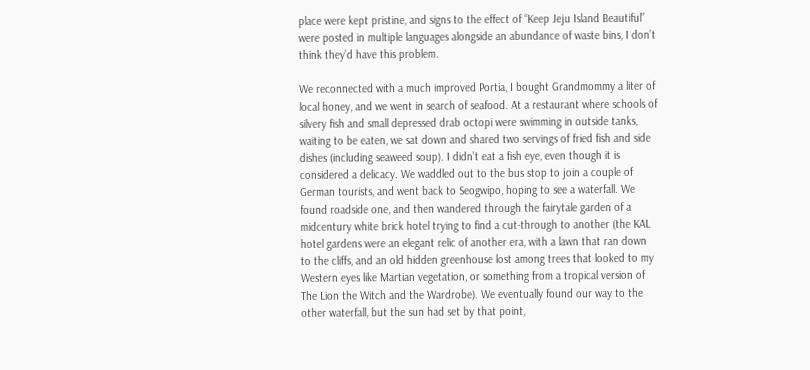place were kept pristine, and signs to the effect of “Keep Jeju Island Beautiful” were posted in multiple languages alongside an abundance of waste bins, I don’t think they’d have this problem.

We reconnected with a much improved Portia, I bought Grandmommy a liter of local honey, and we went in search of seafood. At a restaurant where schools of silvery fish and small depressed drab octopi were swimming in outside tanks, waiting to be eaten, we sat down and shared two servings of fried fish and side dishes (including seaweed soup). I didn’t eat a fish eye, even though it is considered a delicacy. We waddled out to the bus stop to join a couple of German tourists, and went back to Seogwipo, hoping to see a waterfall. We found roadside one, and then wandered through the fairytale garden of a midcentury white brick hotel trying to find a cut-through to another (the KAL hotel gardens were an elegant relic of another era, with a lawn that ran down to the cliffs, and an old hidden greenhouse lost among trees that looked to my Western eyes like Martian vegetation, or something from a tropical version of The Lion the Witch and the Wardrobe). We eventually found our way to the other waterfall, but the sun had set by that point,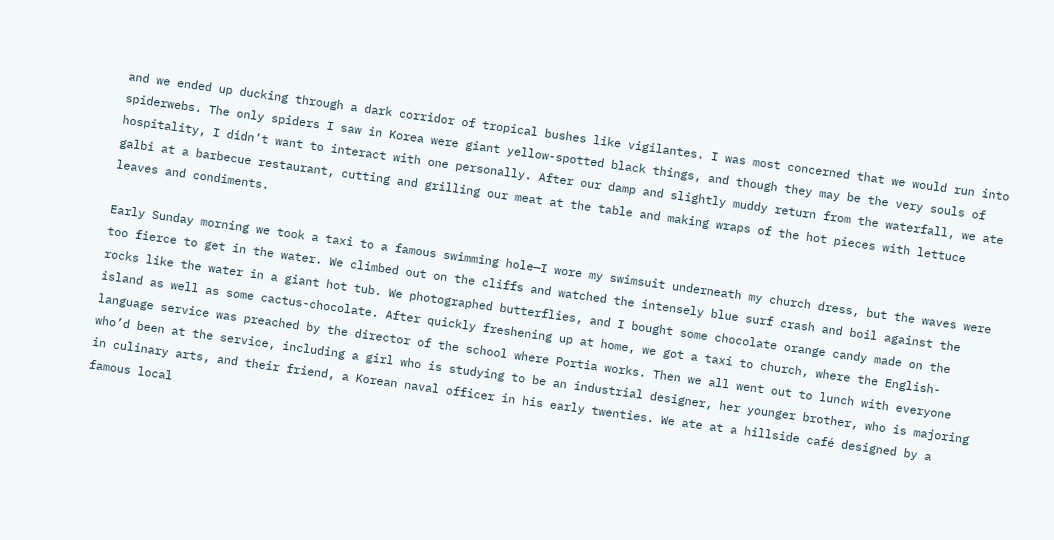and we ended up ducking through a dark corridor of tropical bushes like vigilantes. I was most concerned that we would run into spiderwebs. The only spiders I saw in Korea were giant yellow-spotted black things, and though they may be the very souls of hospitality, I didn’t want to interact with one personally. After our damp and slightly muddy return from the waterfall, we ate galbi at a barbecue restaurant, cutting and grilling our meat at the table and making wraps of the hot pieces with lettuce leaves and condiments.

Early Sunday morning we took a taxi to a famous swimming hole—I wore my swimsuit underneath my church dress, but the waves were too fierce to get in the water. We climbed out on the cliffs and watched the intensely blue surf crash and boil against the rocks like the water in a giant hot tub. We photographed butterflies, and I bought some chocolate orange candy made on the island as well as some cactus-chocolate. After quickly freshening up at home, we got a taxi to church, where the English-language service was preached by the director of the school where Portia works. Then we all went out to lunch with everyone who’d been at the service, including a girl who is studying to be an industrial designer, her younger brother, who is majoring in culinary arts, and their friend, a Korean naval officer in his early twenties. We ate at a hillside café designed by a famous local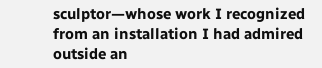sculptor—whose work I recognized from an installation I had admired outside an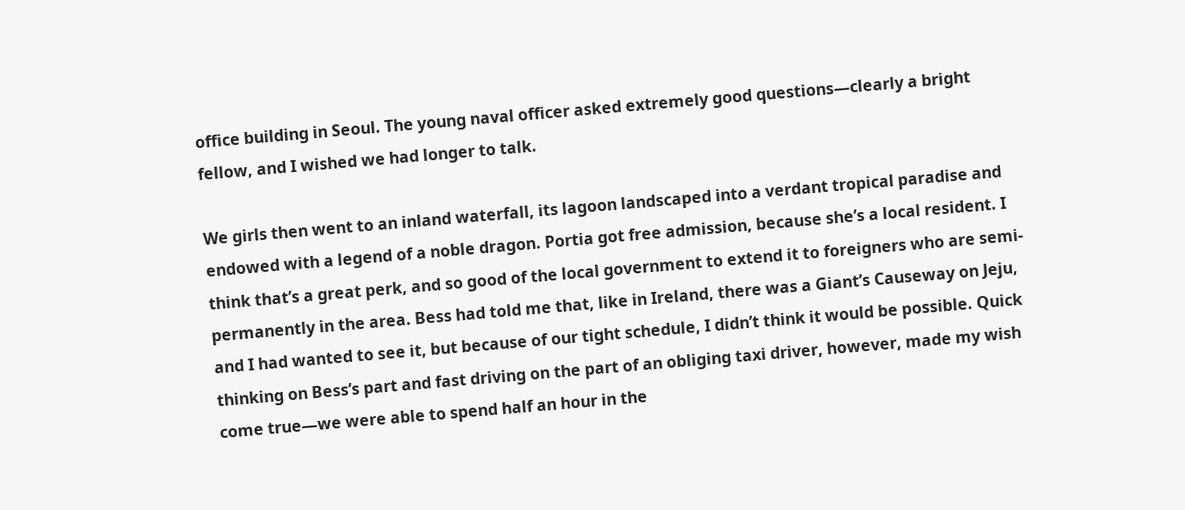office building in Seoul. The young naval officer asked extremely good questions—clearly a bright fellow, and I wished we had longer to talk.

We girls then went to an inland waterfall, its lagoon landscaped into a verdant tropical paradise and endowed with a legend of a noble dragon. Portia got free admission, because she’s a local resident. I think that’s a great perk, and so good of the local government to extend it to foreigners who are semi-permanently in the area. Bess had told me that, like in Ireland, there was a Giant’s Causeway on Jeju, and I had wanted to see it, but because of our tight schedule, I didn’t think it would be possible. Quick thinking on Bess’s part and fast driving on the part of an obliging taxi driver, however, made my wish come true—we were able to spend half an hour in the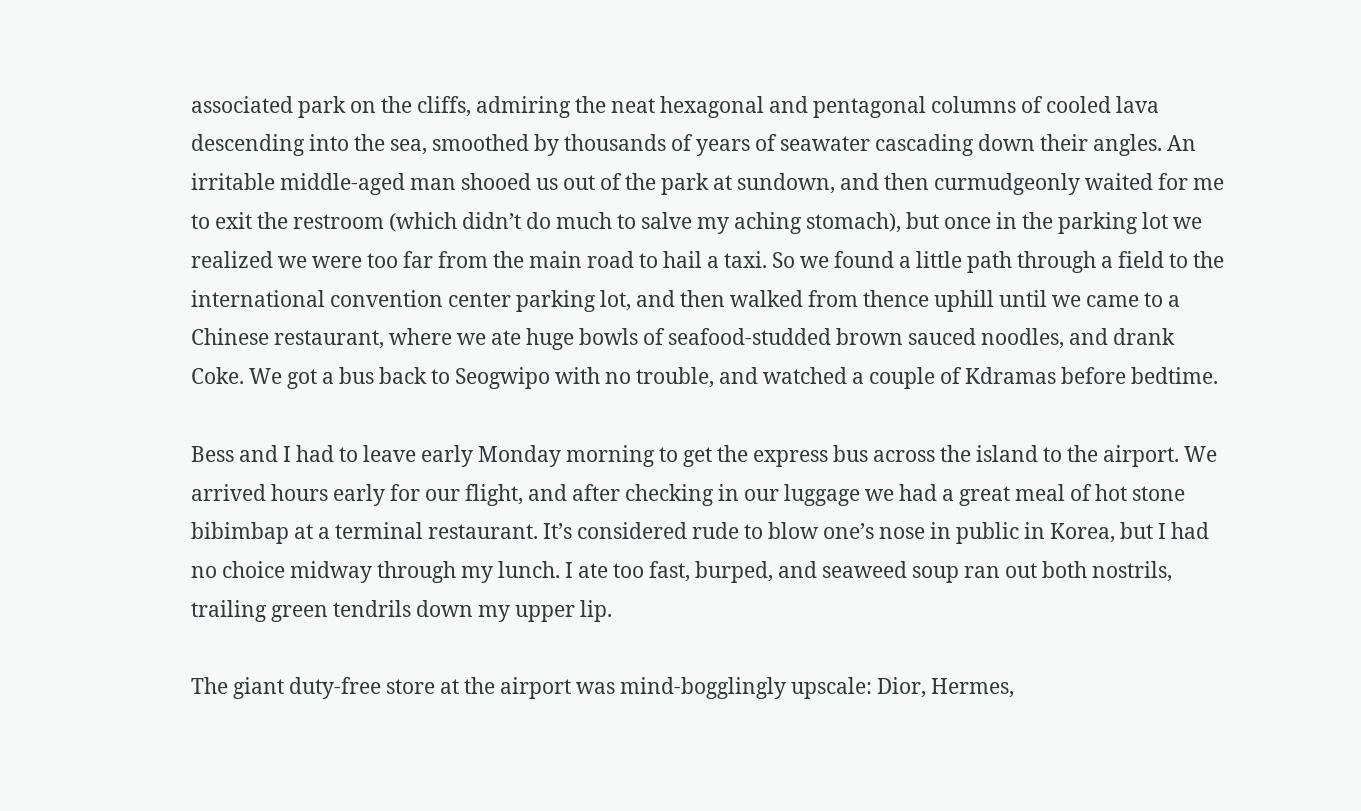associated park on the cliffs, admiring the neat hexagonal and pentagonal columns of cooled lava descending into the sea, smoothed by thousands of years of seawater cascading down their angles. An irritable middle-aged man shooed us out of the park at sundown, and then curmudgeonly waited for me to exit the restroom (which didn’t do much to salve my aching stomach), but once in the parking lot we realized we were too far from the main road to hail a taxi. So we found a little path through a field to the international convention center parking lot, and then walked from thence uphill until we came to a Chinese restaurant, where we ate huge bowls of seafood-studded brown sauced noodles, and drank Coke. We got a bus back to Seogwipo with no trouble, and watched a couple of Kdramas before bedtime.

Bess and I had to leave early Monday morning to get the express bus across the island to the airport. We arrived hours early for our flight, and after checking in our luggage we had a great meal of hot stone bibimbap at a terminal restaurant. It’s considered rude to blow one’s nose in public in Korea, but I had no choice midway through my lunch. I ate too fast, burped, and seaweed soup ran out both nostrils, trailing green tendrils down my upper lip.

The giant duty-free store at the airport was mind-bogglingly upscale: Dior, Hermes,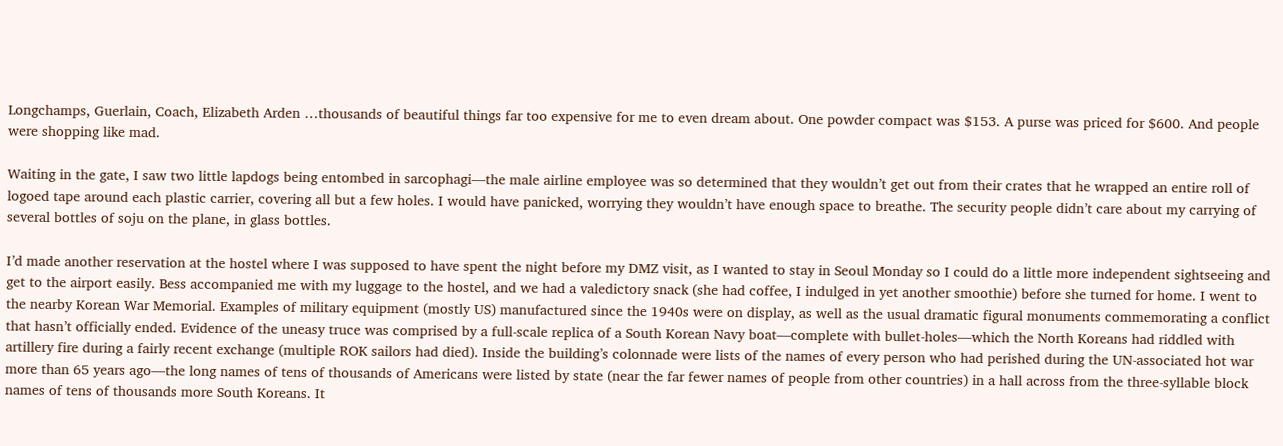Longchamps, Guerlain, Coach, Elizabeth Arden …thousands of beautiful things far too expensive for me to even dream about. One powder compact was $153. A purse was priced for $600. And people were shopping like mad.

Waiting in the gate, I saw two little lapdogs being entombed in sarcophagi—the male airline employee was so determined that they wouldn’t get out from their crates that he wrapped an entire roll of logoed tape around each plastic carrier, covering all but a few holes. I would have panicked, worrying they wouldn’t have enough space to breathe. The security people didn’t care about my carrying of several bottles of soju on the plane, in glass bottles.

I’d made another reservation at the hostel where I was supposed to have spent the night before my DMZ visit, as I wanted to stay in Seoul Monday so I could do a little more independent sightseeing and get to the airport easily. Bess accompanied me with my luggage to the hostel, and we had a valedictory snack (she had coffee, I indulged in yet another smoothie) before she turned for home. I went to the nearby Korean War Memorial. Examples of military equipment (mostly US) manufactured since the 1940s were on display, as well as the usual dramatic figural monuments commemorating a conflict that hasn’t officially ended. Evidence of the uneasy truce was comprised by a full-scale replica of a South Korean Navy boat—complete with bullet-holes—which the North Koreans had riddled with artillery fire during a fairly recent exchange (multiple ROK sailors had died). Inside the building’s colonnade were lists of the names of every person who had perished during the UN-associated hot war more than 65 years ago—the long names of tens of thousands of Americans were listed by state (near the far fewer names of people from other countries) in a hall across from the three-syllable block names of tens of thousands more South Koreans. It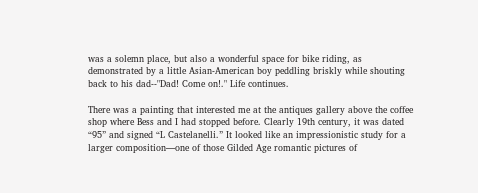was a solemn place, but also a wonderful space for bike riding, as demonstrated by a little Asian-American boy peddling briskly while shouting back to his dad--"Dad! Come on!." Life continues.

There was a painting that interested me at the antiques gallery above the coffee shop where Bess and I had stopped before. Clearly 19th century, it was dated “95” and signed “L Castelanelli.” It looked like an impressionistic study for a larger composition—one of those Gilded Age romantic pictures of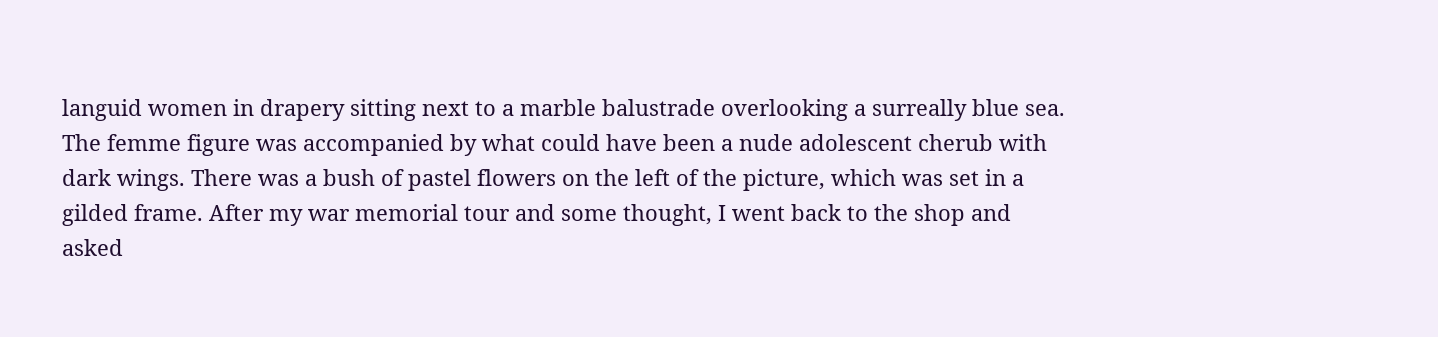languid women in drapery sitting next to a marble balustrade overlooking a surreally blue sea. The femme figure was accompanied by what could have been a nude adolescent cherub with dark wings. There was a bush of pastel flowers on the left of the picture, which was set in a gilded frame. After my war memorial tour and some thought, I went back to the shop and asked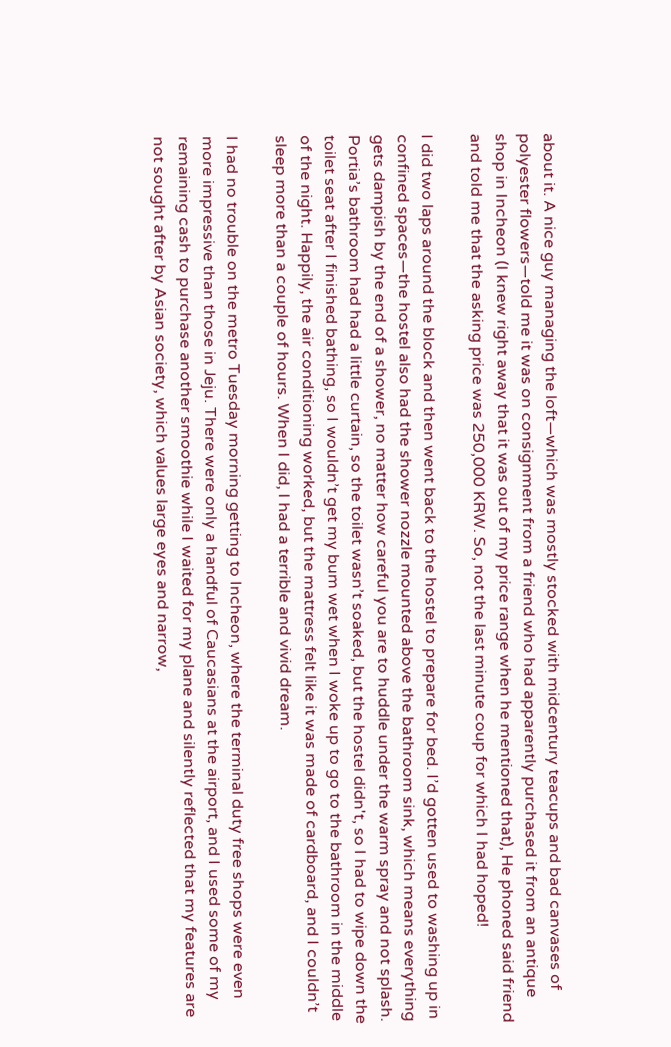about it. A nice guy managing the loft—which was mostly stocked with midcentury teacups and bad canvases of polyester flowers—told me it was on consignment from a friend who had apparently purchased it from an antique shop in Incheon (I knew right away that it was out of my price range when he mentioned that), He phoned said friend and told me that the asking price was 250,000 KRW. So, not the last minute coup for which I had hoped!

I did two laps around the block and then went back to the hostel to prepare for bed. I’d gotten used to washing up in confined spaces—the hostel also had the shower nozzle mounted above the bathroom sink, which means everything gets dampish by the end of a shower, no matter how careful you are to huddle under the warm spray and not splash. Portia’s bathroom had had a little curtain, so the toilet wasn’t soaked, but the hostel didn't, so I had to wipe down the toilet seat after I finished bathing, so I wouldn’t get my bum wet when I woke up to go to the bathroom in the middle of the night. Happily, the air conditioning worked, but the mattress felt like it was made of cardboard, and I couldn’t sleep more than a couple of hours. When I did, I had a terrible and vivid dream.

I had no trouble on the metro Tuesday morning getting to Incheon, where the terminal duty free shops were even more impressive than those in Jeju. There were only a handful of Caucasians at the airport, and I used some of my remaining cash to purchase another smoothie while I waited for my plane and silently reflected that my features are not sought after by Asian society, which values large eyes and narrow,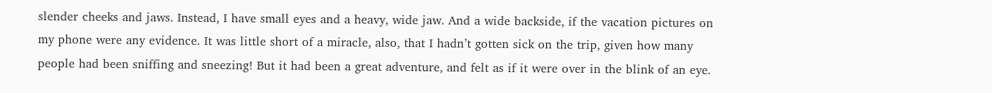slender cheeks and jaws. Instead, I have small eyes and a heavy, wide jaw. And a wide backside, if the vacation pictures on my phone were any evidence. It was little short of a miracle, also, that I hadn’t gotten sick on the trip, given how many people had been sniffing and sneezing! But it had been a great adventure, and felt as if it were over in the blink of an eye.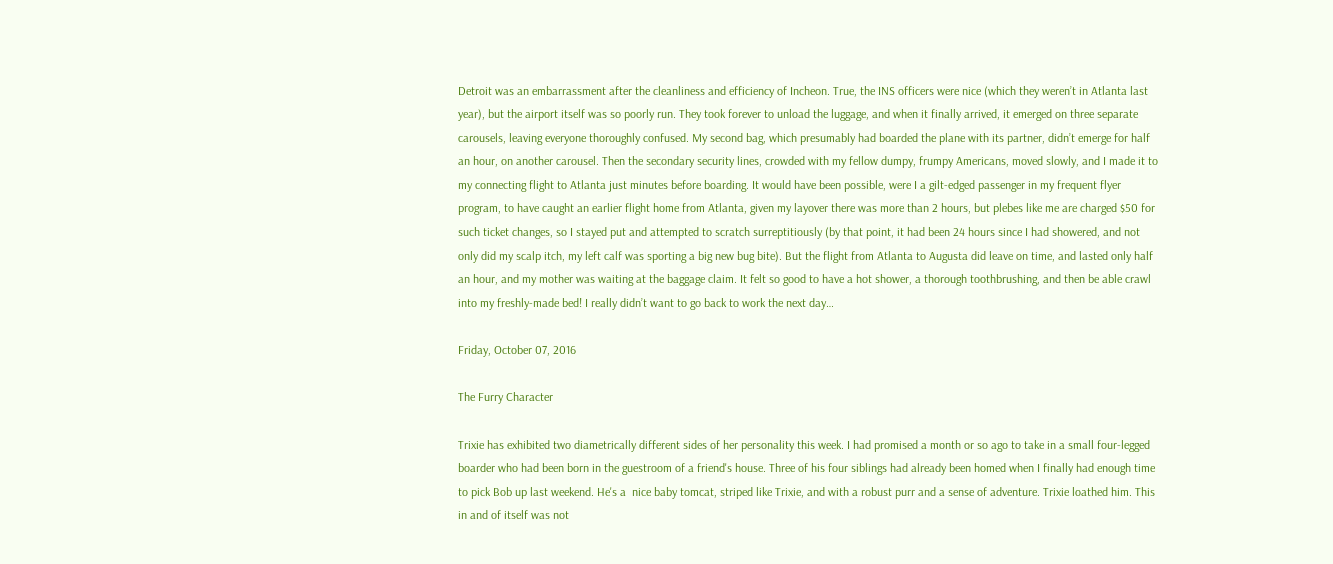Detroit was an embarrassment after the cleanliness and efficiency of Incheon. True, the INS officers were nice (which they weren’t in Atlanta last year), but the airport itself was so poorly run. They took forever to unload the luggage, and when it finally arrived, it emerged on three separate carousels, leaving everyone thoroughly confused. My second bag, which presumably had boarded the plane with its partner, didn’t emerge for half an hour, on another carousel. Then the secondary security lines, crowded with my fellow dumpy, frumpy Americans, moved slowly, and I made it to my connecting flight to Atlanta just minutes before boarding. It would have been possible, were I a gilt-edged passenger in my frequent flyer program, to have caught an earlier flight home from Atlanta, given my layover there was more than 2 hours, but plebes like me are charged $50 for such ticket changes, so I stayed put and attempted to scratch surreptitiously (by that point, it had been 24 hours since I had showered, and not only did my scalp itch, my left calf was sporting a big new bug bite). But the flight from Atlanta to Augusta did leave on time, and lasted only half an hour, and my mother was waiting at the baggage claim. It felt so good to have a hot shower, a thorough toothbrushing, and then be able crawl into my freshly-made bed! I really didn’t want to go back to work the next day…

Friday, October 07, 2016

The Furry Character

Trixie has exhibited two diametrically different sides of her personality this week. I had promised a month or so ago to take in a small four-legged boarder who had been born in the guestroom of a friend's house. Three of his four siblings had already been homed when I finally had enough time to pick Bob up last weekend. He's a  nice baby tomcat, striped like Trixie, and with a robust purr and a sense of adventure. Trixie loathed him. This in and of itself was not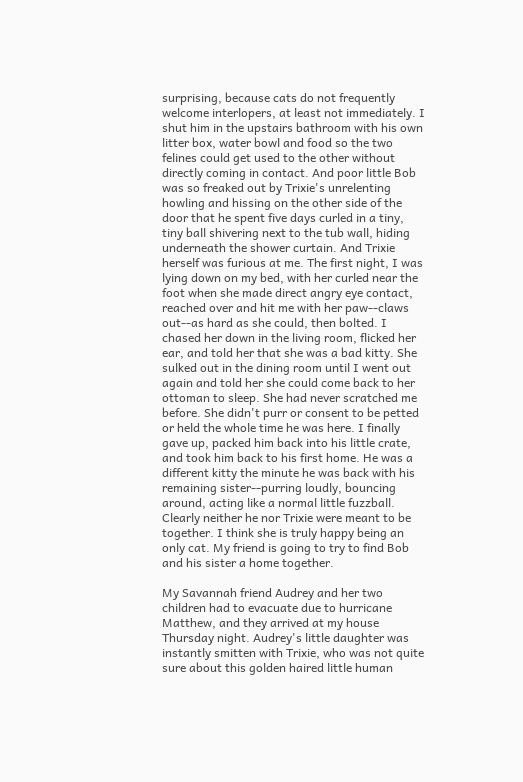surprising, because cats do not frequently welcome interlopers, at least not immediately. I shut him in the upstairs bathroom with his own litter box, water bowl and food so the two felines could get used to the other without directly coming in contact. And poor little Bob was so freaked out by Trixie's unrelenting howling and hissing on the other side of the door that he spent five days curled in a tiny, tiny ball shivering next to the tub wall, hiding underneath the shower curtain. And Trixie herself was furious at me. The first night, I was lying down on my bed, with her curled near the foot when she made direct angry eye contact, reached over and hit me with her paw--claws out--as hard as she could, then bolted. I chased her down in the living room, flicked her ear, and told her that she was a bad kitty. She sulked out in the dining room until I went out again and told her she could come back to her ottoman to sleep. She had never scratched me before. She didn't purr or consent to be petted or held the whole time he was here. I finally gave up, packed him back into his little crate, and took him back to his first home. He was a different kitty the minute he was back with his remaining sister--purring loudly, bouncing around, acting like a normal little fuzzball. Clearly neither he nor Trixie were meant to be together. I think she is truly happy being an only cat. My friend is going to try to find Bob and his sister a home together.

My Savannah friend Audrey and her two children had to evacuate due to hurricane Matthew, and they arrived at my house Thursday night. Audrey's little daughter was instantly smitten with Trixie, who was not quite sure about this golden haired little human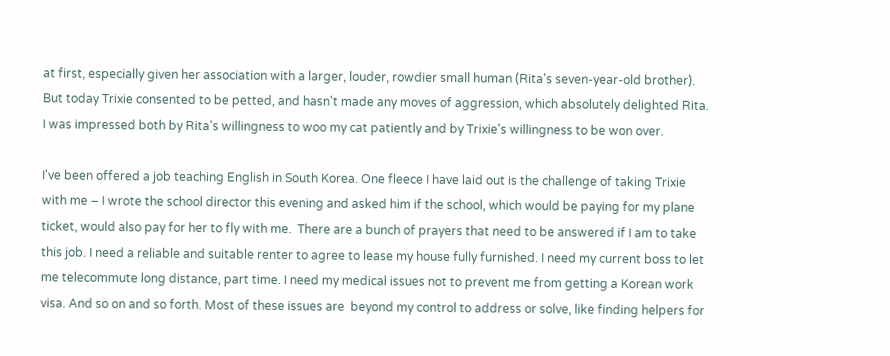at first, especially given her association with a larger, louder, rowdier small human (Rita's seven-year-old brother). But today Trixie consented to be petted, and hasn't made any moves of aggression, which absolutely delighted Rita. I was impressed both by Rita's willingness to woo my cat patiently and by Trixie's willingness to be won over.

I've been offered a job teaching English in South Korea. One fleece I have laid out is the challenge of taking Trixie with me – I wrote the school director this evening and asked him if the school, which would be paying for my plane ticket, would also pay for her to fly with me.  There are a bunch of prayers that need to be answered if I am to take this job. I need a reliable and suitable renter to agree to lease my house fully furnished. I need my current boss to let me telecommute long distance, part time. I need my medical issues not to prevent me from getting a Korean work visa. And so on and so forth. Most of these issues are  beyond my control to address or solve, like finding helpers for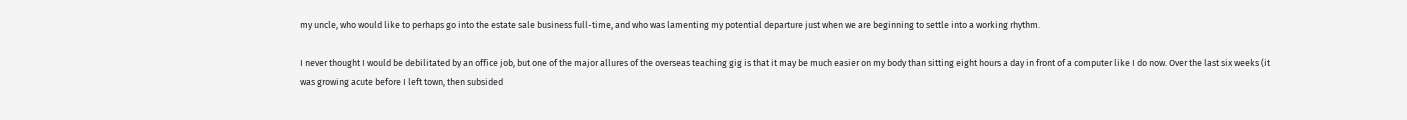my uncle, who would like to perhaps go into the estate sale business full-time, and who was lamenting my potential departure just when we are beginning to settle into a working rhythm.

I never thought I would be debilitated by an office job, but one of the major allures of the overseas teaching gig is that it may be much easier on my body than sitting eight hours a day in front of a computer like I do now. Over the last six weeks (it was growing acute before I left town, then subsided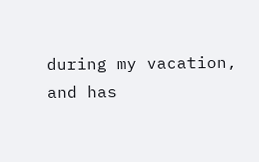during my vacation, and has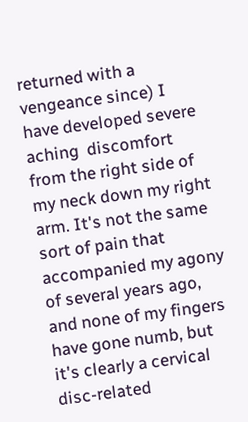returned with a vengeance since) I have developed severe aching  discomfort from the right side of my neck down my right arm. It's not the same sort of pain that accompanied my agony of several years ago, and none of my fingers have gone numb, but it's clearly a cervical disc-related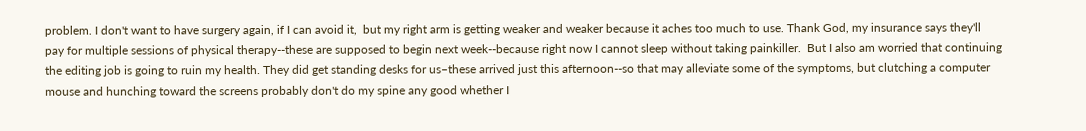problem. I don't want to have surgery again, if I can avoid it,  but my right arm is getting weaker and weaker because it aches too much to use. Thank God, my insurance says they'll pay for multiple sessions of physical therapy--these are supposed to begin next week--because right now I cannot sleep without taking painkiller.  But I also am worried that continuing the editing job is going to ruin my health. They did get standing desks for us–these arrived just this afternoon--so that may alleviate some of the symptoms, but clutching a computer mouse and hunching toward the screens probably don't do my spine any good whether I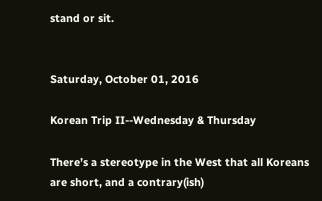stand or sit.


Saturday, October 01, 2016

Korean Trip II--Wednesday & Thursday

There’s a stereotype in the West that all Koreans are short, and a contrary(ish)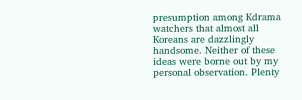presumption among Kdrama watchers that almost all Koreans are dazzlingly handsome. Neither of these ideas were borne out by my personal observation. Plenty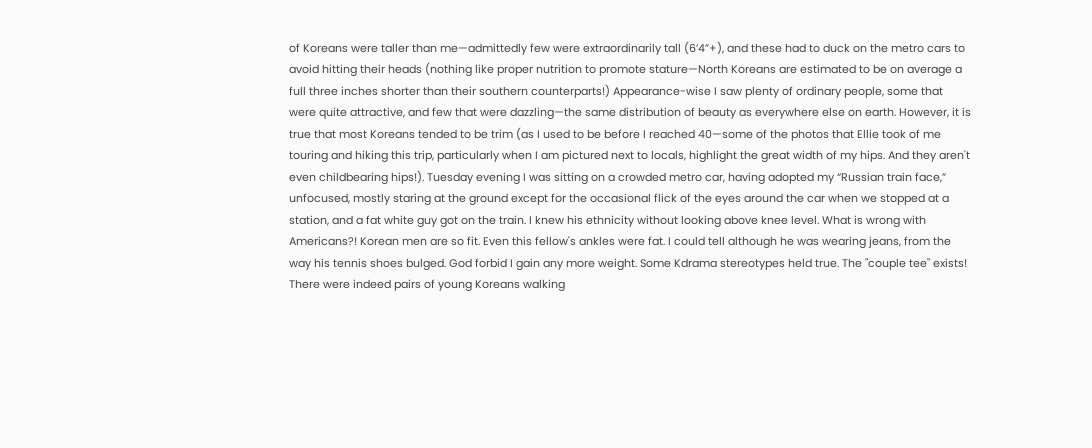of Koreans were taller than me—admittedly few were extraordinarily tall (6’4”+), and these had to duck on the metro cars to avoid hitting their heads (nothing like proper nutrition to promote stature—North Koreans are estimated to be on average a full three inches shorter than their southern counterparts!) Appearance-wise I saw plenty of ordinary people, some that were quite attractive, and few that were dazzling—the same distribution of beauty as everywhere else on earth. However, it is true that most Koreans tended to be trim (as I used to be before I reached 40—some of the photos that Ellie took of me touring and hiking this trip, particularly when I am pictured next to locals, highlight the great width of my hips. And they aren't even childbearing hips!). Tuesday evening I was sitting on a crowded metro car, having adopted my “Russian train face,” unfocused, mostly staring at the ground except for the occasional flick of the eyes around the car when we stopped at a station, and a fat white guy got on the train. I knew his ethnicity without looking above knee level. What is wrong with Americans?! Korean men are so fit. Even this fellow's ankles were fat. I could tell although he was wearing jeans, from the way his tennis shoes bulged. God forbid I gain any more weight. Some Kdrama stereotypes held true. The "couple tee" exists! There were indeed pairs of young Koreans walking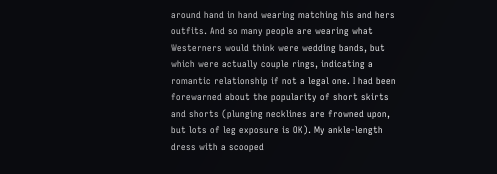around hand in hand wearing matching his and hers outfits. And so many people are wearing what Westerners would think were wedding bands, but which were actually couple rings, indicating a romantic relationship if not a legal one. I had been forewarned about the popularity of short skirts and shorts (plunging necklines are frowned upon, but lots of leg exposure is OK). My ankle-length dress with a scooped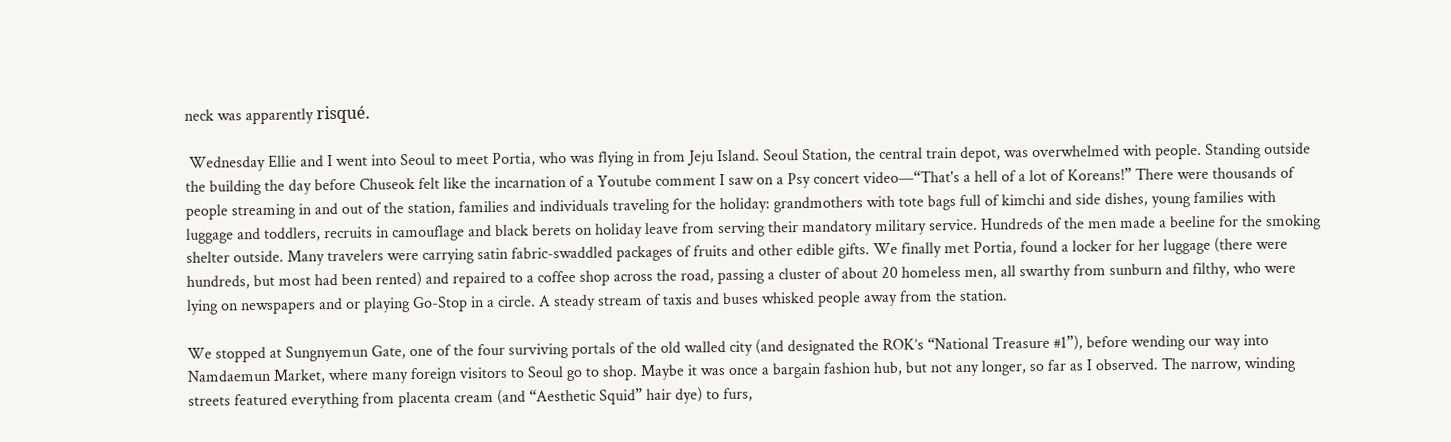neck was apparently risqué.

 Wednesday Ellie and I went into Seoul to meet Portia, who was flying in from Jeju Island. Seoul Station, the central train depot, was overwhelmed with people. Standing outside the building the day before Chuseok felt like the incarnation of a Youtube comment I saw on a Psy concert video—“That's a hell of a lot of Koreans!” There were thousands of people streaming in and out of the station, families and individuals traveling for the holiday: grandmothers with tote bags full of kimchi and side dishes, young families with luggage and toddlers, recruits in camouflage and black berets on holiday leave from serving their mandatory military service. Hundreds of the men made a beeline for the smoking shelter outside. Many travelers were carrying satin fabric-swaddled packages of fruits and other edible gifts. We finally met Portia, found a locker for her luggage (there were hundreds, but most had been rented) and repaired to a coffee shop across the road, passing a cluster of about 20 homeless men, all swarthy from sunburn and filthy, who were lying on newspapers and or playing Go-Stop in a circle. A steady stream of taxis and buses whisked people away from the station.

We stopped at Sungnyemun Gate, one of the four surviving portals of the old walled city (and designated the ROK’s “National Treasure #1”), before wending our way into Namdaemun Market, where many foreign visitors to Seoul go to shop. Maybe it was once a bargain fashion hub, but not any longer, so far as I observed. The narrow, winding streets featured everything from placenta cream (and “Aesthetic Squid” hair dye) to furs,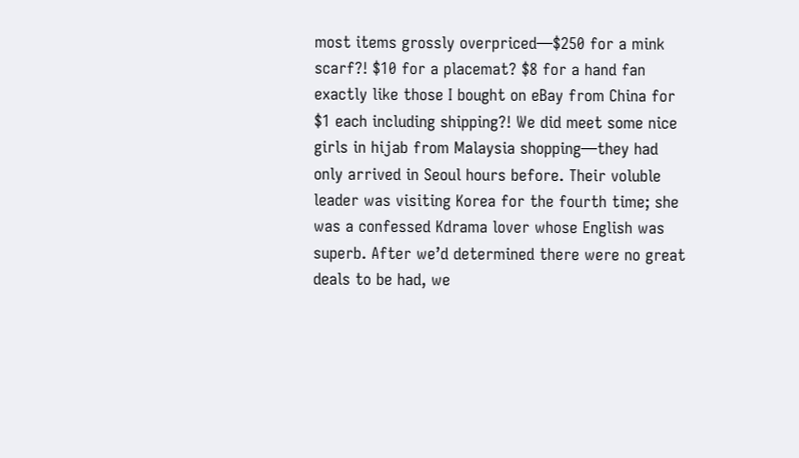most items grossly overpriced—$250 for a mink scarf?! $10 for a placemat? $8 for a hand fan exactly like those I bought on eBay from China for $1 each including shipping?! We did meet some nice girls in hijab from Malaysia shopping—they had only arrived in Seoul hours before. Their voluble leader was visiting Korea for the fourth time; she was a confessed Kdrama lover whose English was superb. After we’d determined there were no great deals to be had, we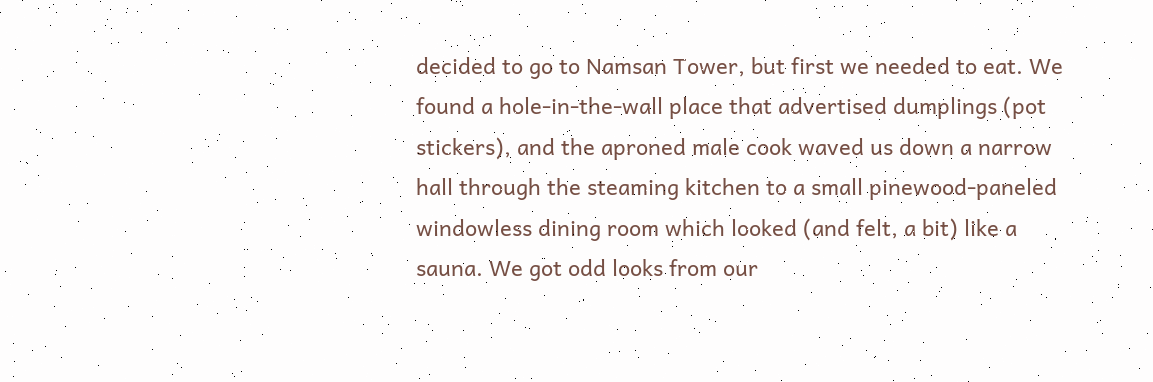decided to go to Namsan Tower, but first we needed to eat. We found a hole-in-the-wall place that advertised dumplings (pot stickers), and the aproned male cook waved us down a narrow hall through the steaming kitchen to a small pinewood-paneled windowless dining room which looked (and felt, a bit) like a sauna. We got odd looks from our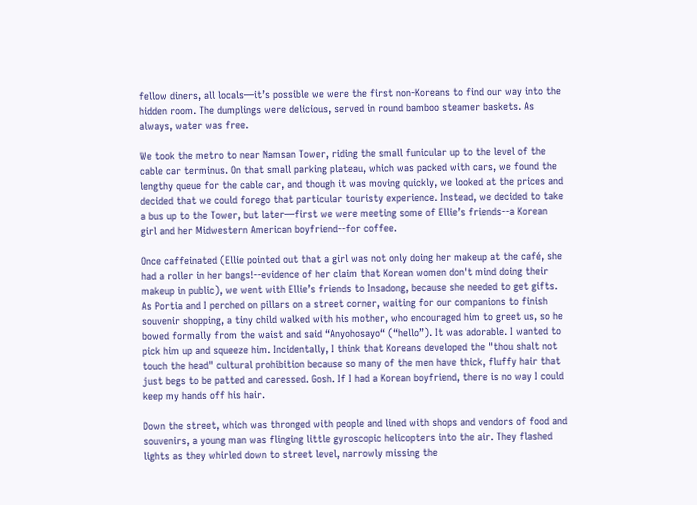fellow diners, all locals—it’s possible we were the first non-Koreans to find our way into the hidden room. The dumplings were delicious, served in round bamboo steamer baskets. As always, water was free.

We took the metro to near Namsan Tower, riding the small funicular up to the level of the cable car terminus. On that small parking plateau, which was packed with cars, we found the lengthy queue for the cable car, and though it was moving quickly, we looked at the prices and decided that we could forego that particular touristy experience. Instead, we decided to take a bus up to the Tower, but later—first we were meeting some of Ellie’s friends--a Korean girl and her Midwestern American boyfriend--for coffee.

Once caffeinated (Ellie pointed out that a girl was not only doing her makeup at the café, she had a roller in her bangs!--evidence of her claim that Korean women don't mind doing their makeup in public), we went with Ellie’s friends to Insadong, because she needed to get gifts. As Portia and I perched on pillars on a street corner, waiting for our companions to finish souvenir shopping, a tiny child walked with his mother, who encouraged him to greet us, so he bowed formally from the waist and said “Anyohosayo“ (“hello”). It was adorable. I wanted to pick him up and squeeze him. Incidentally, I think that Koreans developed the "thou shalt not touch the head" cultural prohibition because so many of the men have thick, fluffy hair that just begs to be patted and caressed. Gosh. If I had a Korean boyfriend, there is no way I could keep my hands off his hair.

Down the street, which was thronged with people and lined with shops and vendors of food and souvenirs, a young man was flinging little gyroscopic helicopters into the air. They flashed lights as they whirled down to street level, narrowly missing the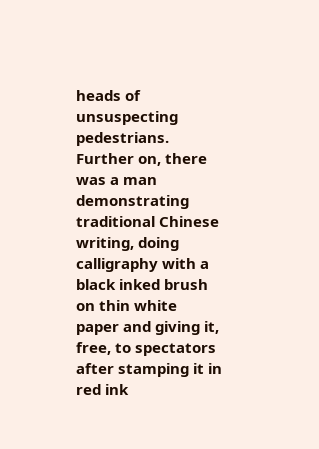heads of unsuspecting pedestrians. Further on, there was a man demonstrating traditional Chinese writing, doing calligraphy with a black inked brush on thin white paper and giving it, free, to spectators after stamping it in red ink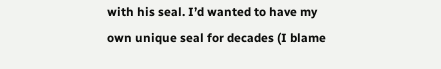with his seal. I’d wanted to have my own unique seal for decades (I blame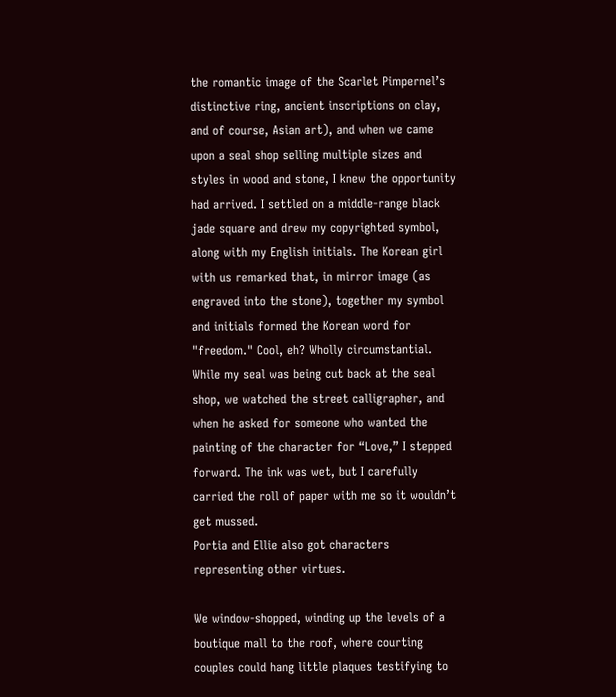the romantic image of the Scarlet Pimpernel’s distinctive ring, ancient inscriptions on clay, and of course, Asian art), and when we came upon a seal shop selling multiple sizes and styles in wood and stone, I knew the opportunity had arrived. I settled on a middle-range black jade square and drew my copyrighted symbol, along with my English initials. The Korean girl with us remarked that, in mirror image (as engraved into the stone), together my symbol and initials formed the Korean word for "freedom." Cool, eh? Wholly circumstantial. While my seal was being cut back at the seal shop, we watched the street calligrapher, and when he asked for someone who wanted the painting of the character for “Love,” I stepped forward. The ink was wet, but I carefully carried the roll of paper with me so it wouldn’t get mussed.
Portia and Ellie also got characters representing other virtues.

We window-shopped, winding up the levels of a boutique mall to the roof, where courting couples could hang little plaques testifying to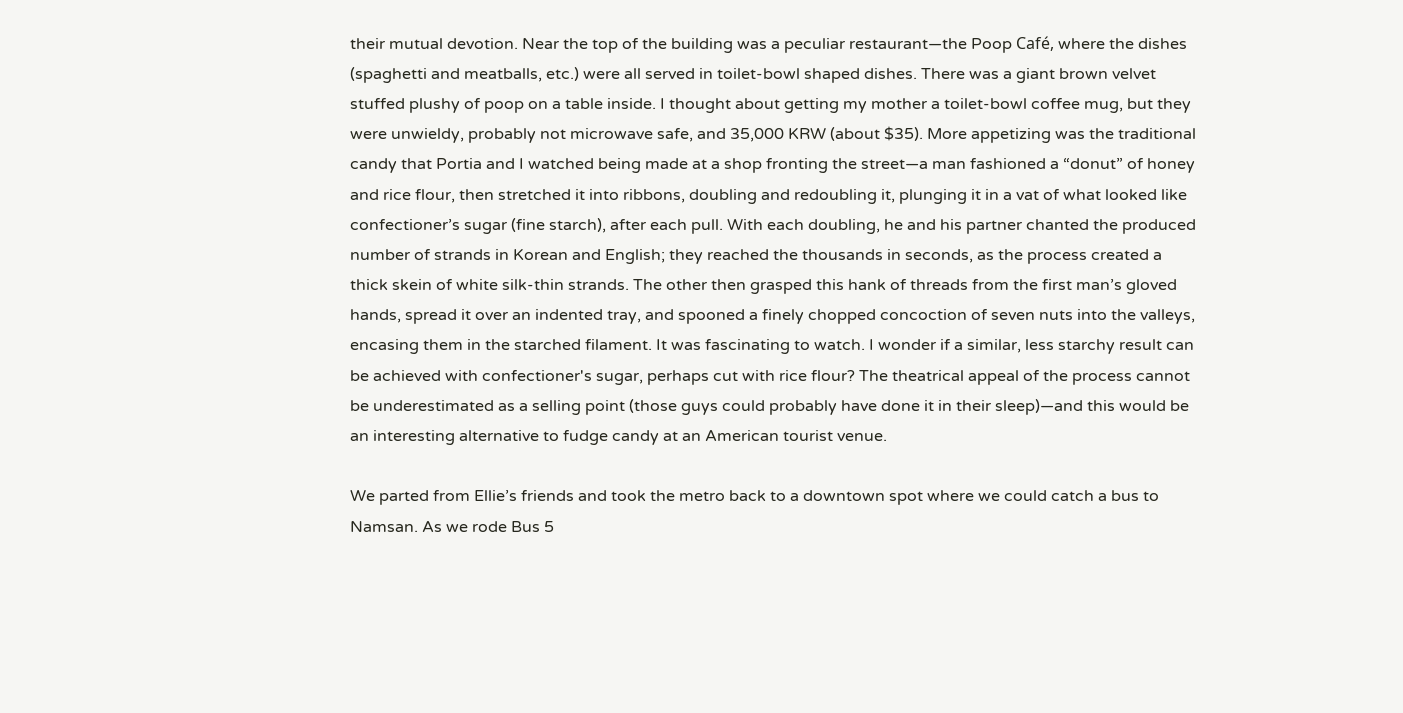their mutual devotion. Near the top of the building was a peculiar restaurant—the Poop Café, where the dishes (spaghetti and meatballs, etc.) were all served in toilet-bowl shaped dishes. There was a giant brown velvet stuffed plushy of poop on a table inside. I thought about getting my mother a toilet-bowl coffee mug, but they were unwieldy, probably not microwave safe, and 35,000 KRW (about $35). More appetizing was the traditional candy that Portia and I watched being made at a shop fronting the street—a man fashioned a “donut” of honey and rice flour, then stretched it into ribbons, doubling and redoubling it, plunging it in a vat of what looked like confectioner’s sugar (fine starch), after each pull. With each doubling, he and his partner chanted the produced number of strands in Korean and English; they reached the thousands in seconds, as the process created a thick skein of white silk-thin strands. The other then grasped this hank of threads from the first man’s gloved hands, spread it over an indented tray, and spooned a finely chopped concoction of seven nuts into the valleys, encasing them in the starched filament. It was fascinating to watch. I wonder if a similar, less starchy result can be achieved with confectioner's sugar, perhaps cut with rice flour? The theatrical appeal of the process cannot be underestimated as a selling point (those guys could probably have done it in their sleep)—and this would be an interesting alternative to fudge candy at an American tourist venue.

We parted from Ellie’s friends and took the metro back to a downtown spot where we could catch a bus to Namsan. As we rode Bus 5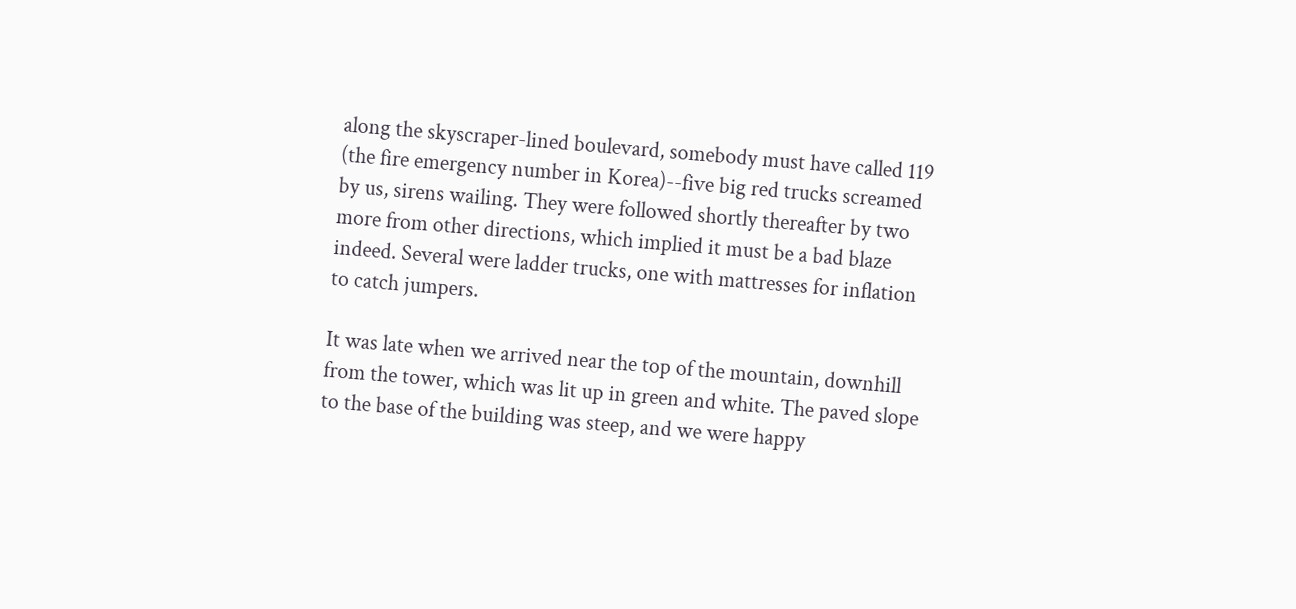along the skyscraper-lined boulevard, somebody must have called 119 (the fire emergency number in Korea)--five big red trucks screamed by us, sirens wailing. They were followed shortly thereafter by two more from other directions, which implied it must be a bad blaze indeed. Several were ladder trucks, one with mattresses for inflation to catch jumpers.

It was late when we arrived near the top of the mountain, downhill from the tower, which was lit up in green and white. The paved slope to the base of the building was steep, and we were happy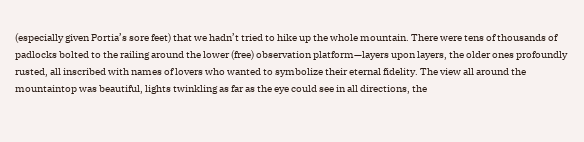(especially given Portia’s sore feet) that we hadn’t tried to hike up the whole mountain. There were tens of thousands of padlocks bolted to the railing around the lower (free) observation platform—layers upon layers, the older ones profoundly rusted, all inscribed with names of lovers who wanted to symbolize their eternal fidelity. The view all around the mountaintop was beautiful, lights twinkling as far as the eye could see in all directions, the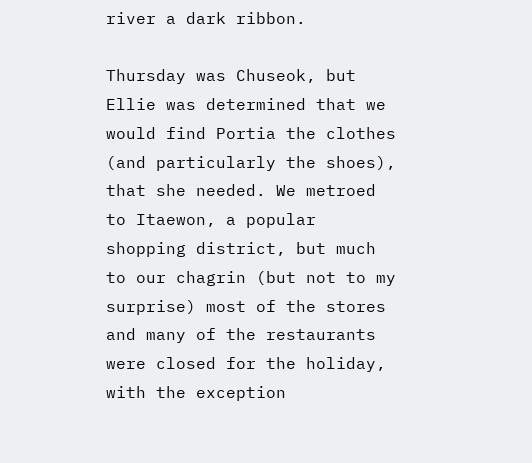river a dark ribbon.

Thursday was Chuseok, but Ellie was determined that we would find Portia the clothes (and particularly the shoes), that she needed. We metroed to Itaewon, a popular shopping district, but much to our chagrin (but not to my surprise) most of the stores and many of the restaurants were closed for the holiday, with the exception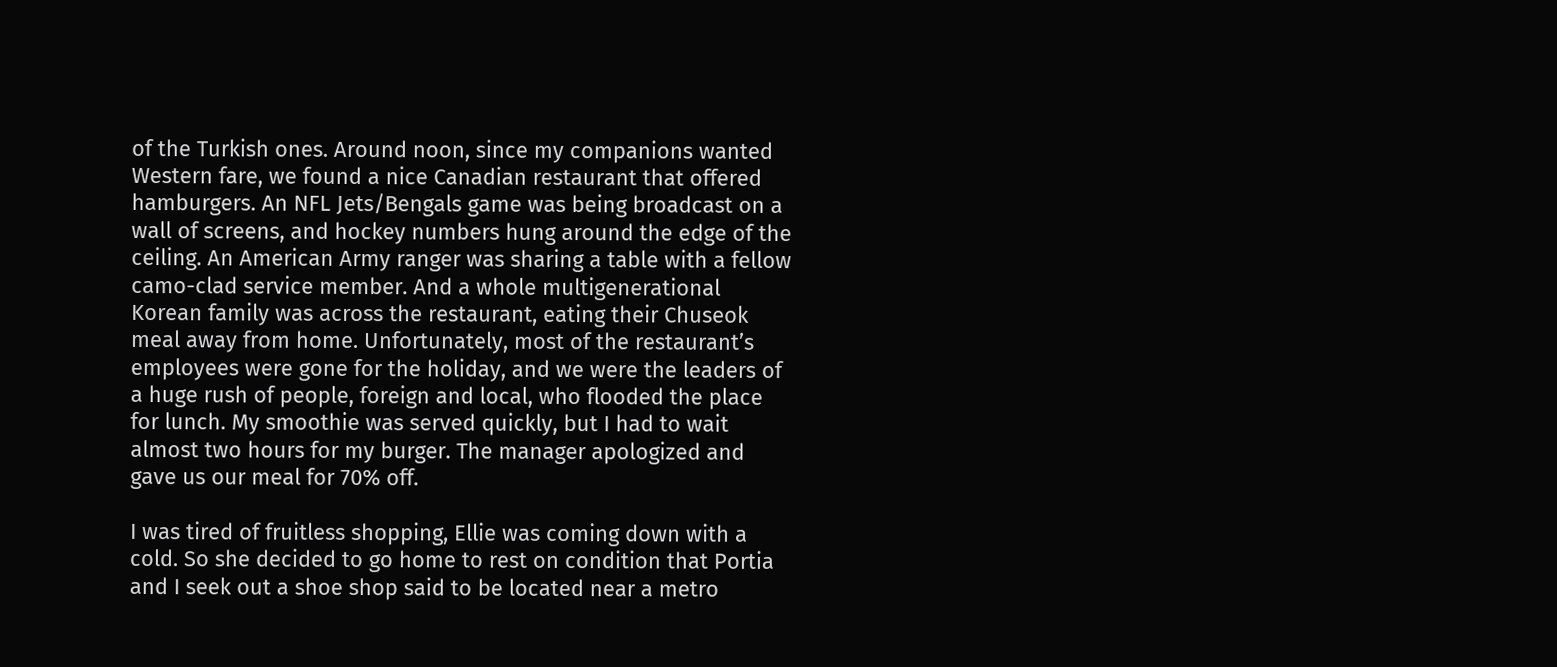of the Turkish ones. Around noon, since my companions wanted Western fare, we found a nice Canadian restaurant that offered hamburgers. An NFL Jets/Bengals game was being broadcast on a wall of screens, and hockey numbers hung around the edge of the ceiling. An American Army ranger was sharing a table with a fellow camo-clad service member. And a whole multigenerational Korean family was across the restaurant, eating their Chuseok meal away from home. Unfortunately, most of the restaurant’s employees were gone for the holiday, and we were the leaders of a huge rush of people, foreign and local, who flooded the place for lunch. My smoothie was served quickly, but I had to wait almost two hours for my burger. The manager apologized and gave us our meal for 70% off.

I was tired of fruitless shopping, Ellie was coming down with a cold. So she decided to go home to rest on condition that Portia and I seek out a shoe shop said to be located near a metro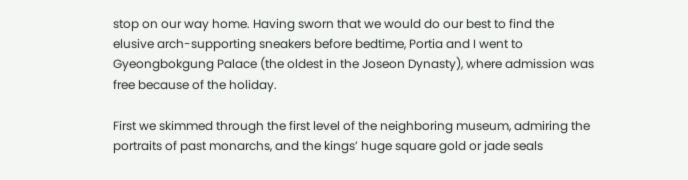stop on our way home. Having sworn that we would do our best to find the elusive arch-supporting sneakers before bedtime, Portia and I went to Gyeongbokgung Palace (the oldest in the Joseon Dynasty), where admission was free because of the holiday.

First we skimmed through the first level of the neighboring museum, admiring the portraits of past monarchs, and the kings’ huge square gold or jade seals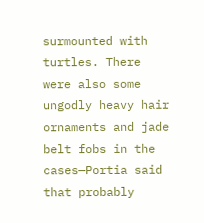surmounted with turtles. There were also some ungodly heavy hair ornaments and jade belt fobs in the cases—Portia said that probably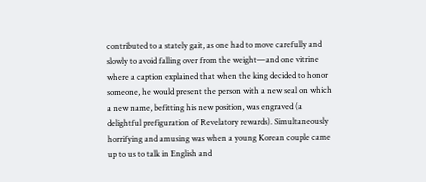contributed to a stately gait, as one had to move carefully and slowly to avoid falling over from the weight—and one vitrine where a caption explained that when the king decided to honor someone, he would present the person with a new seal on which a new name, befitting his new position, was engraved (a delightful prefiguration of Revelatory rewards). Simultaneously horrifying and amusing was when a young Korean couple came up to us to talk in English and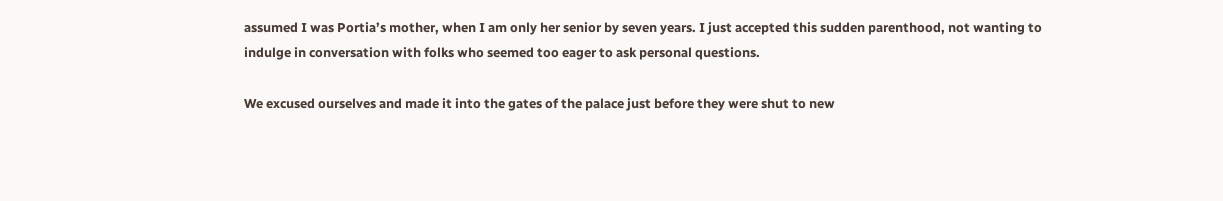assumed I was Portia’s mother, when I am only her senior by seven years. I just accepted this sudden parenthood, not wanting to indulge in conversation with folks who seemed too eager to ask personal questions.

We excused ourselves and made it into the gates of the palace just before they were shut to new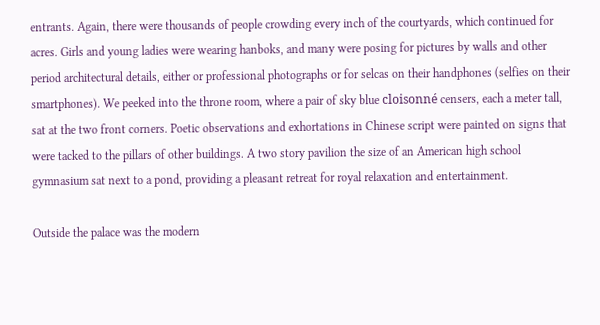entrants. Again, there were thousands of people crowding every inch of the courtyards, which continued for acres. Girls and young ladies were wearing hanboks, and many were posing for pictures by walls and other period architectural details, either or professional photographs or for selcas on their handphones (selfies on their smartphones). We peeked into the throne room, where a pair of sky blue cloisonné censers, each a meter tall, sat at the two front corners. Poetic observations and exhortations in Chinese script were painted on signs that were tacked to the pillars of other buildings. A two story pavilion the size of an American high school gymnasium sat next to a pond, providing a pleasant retreat for royal relaxation and entertainment.

Outside the palace was the modern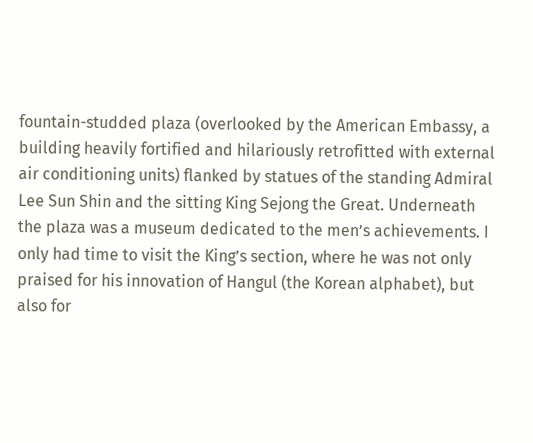fountain-studded plaza (overlooked by the American Embassy, a building heavily fortified and hilariously retrofitted with external air conditioning units) flanked by statues of the standing Admiral Lee Sun Shin and the sitting King Sejong the Great. Underneath the plaza was a museum dedicated to the men’s achievements. I only had time to visit the King’s section, where he was not only praised for his innovation of Hangul (the Korean alphabet), but also for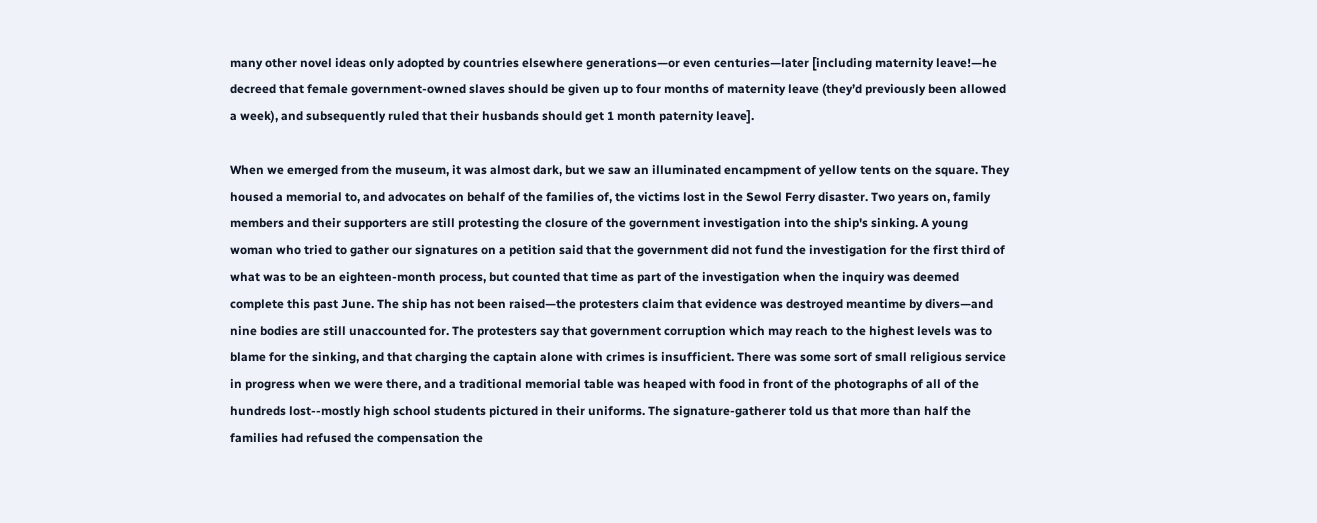many other novel ideas only adopted by countries elsewhere generations—or even centuries—later [including maternity leave!—he decreed that female government-owned slaves should be given up to four months of maternity leave (they’d previously been allowed a week), and subsequently ruled that their husbands should get 1 month paternity leave].

When we emerged from the museum, it was almost dark, but we saw an illuminated encampment of yellow tents on the square. They housed a memorial to, and advocates on behalf of the families of, the victims lost in the Sewol Ferry disaster. Two years on, family members and their supporters are still protesting the closure of the government investigation into the ship's sinking. A young woman who tried to gather our signatures on a petition said that the government did not fund the investigation for the first third of what was to be an eighteen-month process, but counted that time as part of the investigation when the inquiry was deemed complete this past June. The ship has not been raised—the protesters claim that evidence was destroyed meantime by divers—and nine bodies are still unaccounted for. The protesters say that government corruption which may reach to the highest levels was to blame for the sinking, and that charging the captain alone with crimes is insufficient. There was some sort of small religious service in progress when we were there, and a traditional memorial table was heaped with food in front of the photographs of all of the hundreds lost--mostly high school students pictured in their uniforms. The signature-gatherer told us that more than half the families had refused the compensation the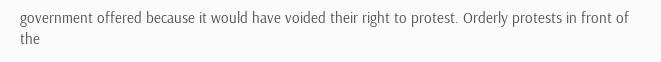government offered because it would have voided their right to protest. Orderly protests in front of the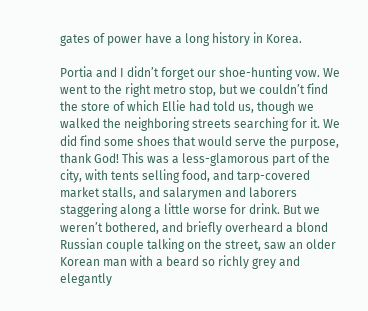gates of power have a long history in Korea.

Portia and I didn’t forget our shoe-hunting vow. We went to the right metro stop, but we couldn’t find the store of which Ellie had told us, though we walked the neighboring streets searching for it. We did find some shoes that would serve the purpose, thank God! This was a less-glamorous part of the city, with tents selling food, and tarp-covered market stalls, and salarymen and laborers staggering along a little worse for drink. But we weren’t bothered, and briefly overheard a blond Russian couple talking on the street, saw an older Korean man with a beard so richly grey and elegantly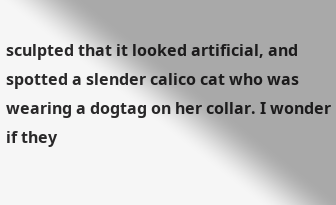sculpted that it looked artificial, and spotted a slender calico cat who was wearing a dogtag on her collar. I wonder if they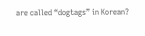are called “dogtags” in Korean?